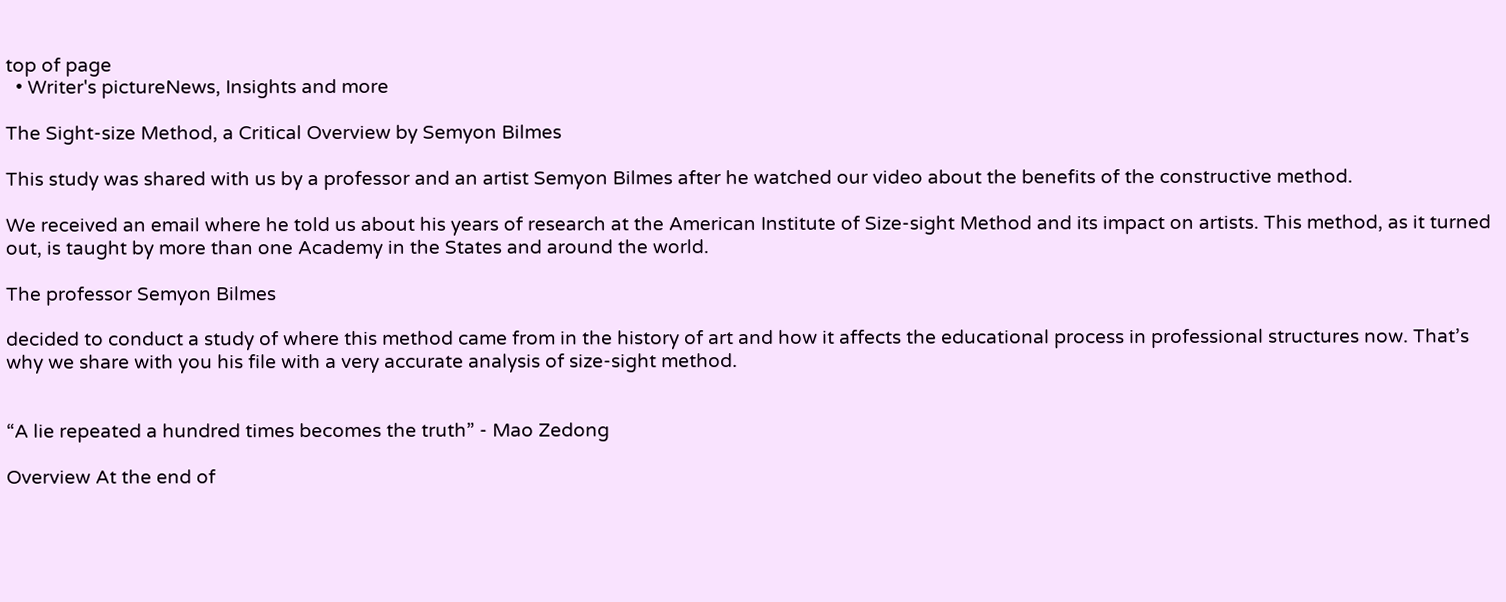top of page
  • Writer's pictureNews, Insights and more

The Sight-size Method, a Critical Overview by Semyon Bilmes

This study was shared with us by a professor and an artist Semyon Bilmes after he watched our video about the benefits of the constructive method.

We received an email where he told us about his years of research at the American Institute of Size-sight Method and its impact on artists. This method, as it turned out, is taught by more than one Academy in the States and around the world.

The professor Semyon Bilmes

decided to conduct a study of where this method came from in the history of art and how it affects the educational process in professional structures now. That’s why we share with you his file with a very accurate analysis of size-sight method.


“A lie repeated a hundred times becomes the truth” - Mao Zedong

Overview At the end of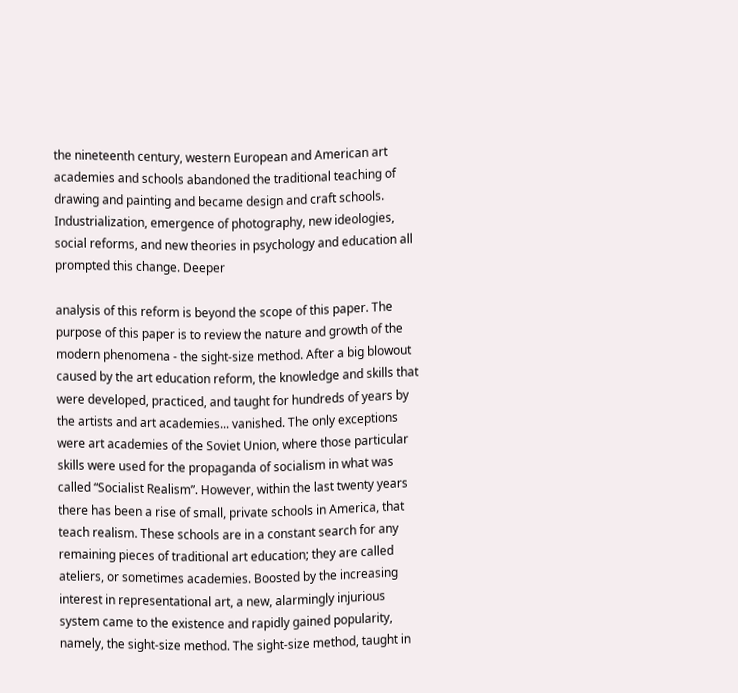the nineteenth century, western European and American art academies and schools abandoned the traditional teaching of drawing and painting and became design and craft schools. Industrialization, emergence of photography, new ideologies, social reforms, and new theories in psychology and education all prompted this change. Deeper

analysis of this reform is beyond the scope of this paper. The purpose of this paper is to review the nature and growth of the modern phenomena - the sight-size method. After a big blowout caused by the art education reform, the knowledge and skills that were developed, practiced, and taught for hundreds of years by the artists and art academies... vanished. The only exceptions were art academies of the Soviet Union, where those particular skills were used for the propaganda of socialism in what was called “Socialist Realism”. However, within the last twenty years there has been a rise of small, private schools in America, that teach realism. These schools are in a constant search for any remaining pieces of traditional art education; they are called ateliers, or sometimes academies. Boosted by the increasing interest in representational art, a new, alarmingly injurious system came to the existence and rapidly gained popularity, namely, the sight-size method. The sight-size method, taught in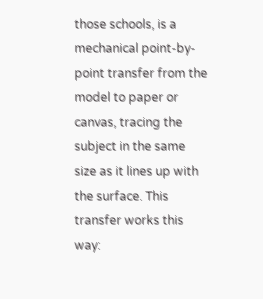those schools, is a mechanical point-by-point transfer from the model to paper or canvas, tracing the subject in the same size as it lines up with the surface. This transfer works this way: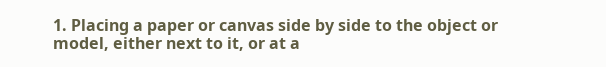1. Placing a paper or canvas side by side to the object or model, either next to it, or at a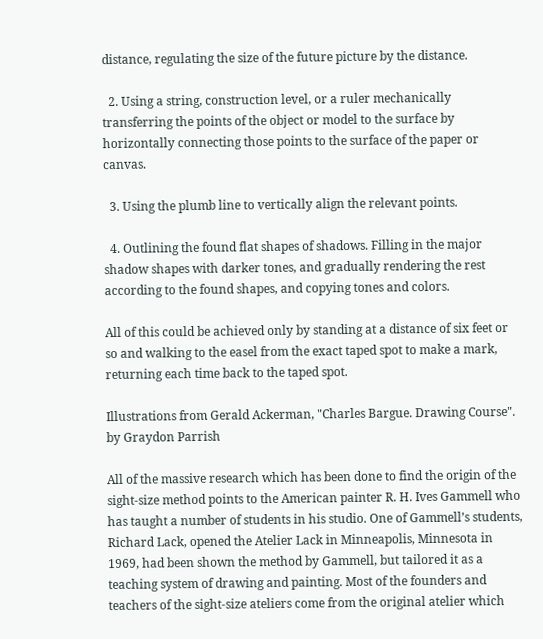distance, regulating the size of the future picture by the distance.

  2. Using a string, construction level, or a ruler mechanically transferring the points of the object or model to the surface by horizontally connecting those points to the surface of the paper or canvas.

  3. Using the plumb line to vertically align the relevant points.

  4. Outlining the found flat shapes of shadows. Filling in the major shadow shapes with darker tones, and gradually rendering the rest according to the found shapes, and copying tones and colors.

All of this could be achieved only by standing at a distance of six feet or so and walking to the easel from the exact taped spot to make a mark, returning each time back to the taped spot.

Illustrations from Gerald Ackerman, "Charles Bargue. Drawing Course". by Graydon Parrish

All of the massive research which has been done to find the origin of the sight-size method points to the American painter R. H. Ives Gammell who has taught a number of students in his studio. One of Gammell’s students, Richard Lack, opened the Atelier Lack in Minneapolis, Minnesota in 1969, had been shown the method by Gammell, but tailored it as a teaching system of drawing and painting. Most of the founders and teachers of the sight-size ateliers come from the original atelier which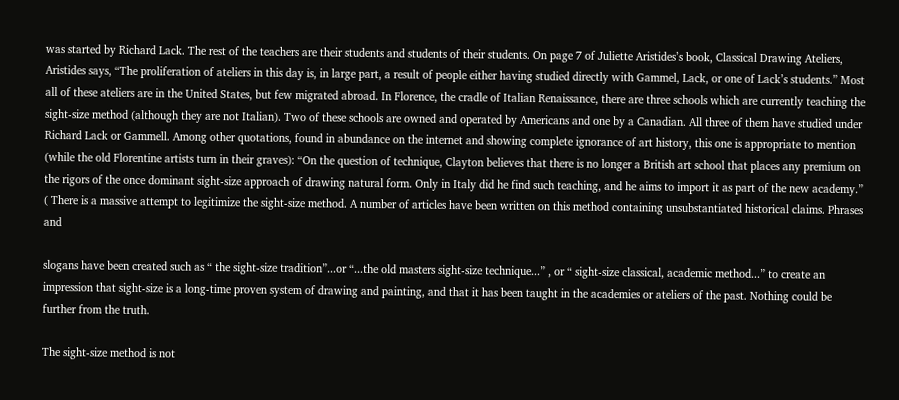was started by Richard Lack. The rest of the teachers are their students and students of their students. On page 7 of Juliette Aristides’s book, Classical Drawing Ateliers, Aristides says, “The proliferation of ateliers in this day is, in large part, a result of people either having studied directly with Gammel, Lack, or one of Lack’s students.” Most all of these ateliers are in the United States, but few migrated abroad. In Florence, the cradle of Italian Renaissance, there are three schools which are currently teaching the sight-size method (although they are not Italian). Two of these schools are owned and operated by Americans and one by a Canadian. All three of them have studied under Richard Lack or Gammell. Among other quotations, found in abundance on the internet and showing complete ignorance of art history, this one is appropriate to mention (while the old Florentine artists turn in their graves): “On the question of technique, Clayton believes that there is no longer a British art school that places any premium on the rigors of the once dominant sight-size approach of drawing natural form. Only in Italy did he find such teaching, and he aims to import it as part of the new academy.” ( There is a massive attempt to legitimize the sight-size method. A number of articles have been written on this method containing unsubstantiated historical claims. Phrases and

slogans have been created such as “ the sight-size tradition”...or “...the old masters sight-size technique...” , or “ sight-size classical, academic method...” to create an impression that sight-size is a long-time proven system of drawing and painting, and that it has been taught in the academies or ateliers of the past. Nothing could be further from the truth.

The sight-size method is not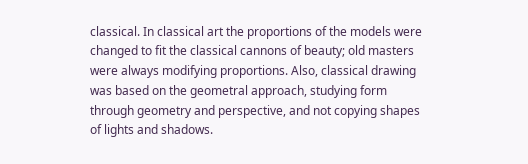classical. In classical art the proportions of the models were changed to fit the classical cannons of beauty; old masters were always modifying proportions. Also, classical drawing was based on the geometral approach, studying form through geometry and perspective, and not copying shapes of lights and shadows.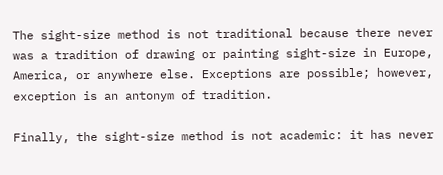The sight-size method is not traditional because there never was a tradition of drawing or painting sight-size in Europe, America, or anywhere else. Exceptions are possible; however, exception is an antonym of tradition.

Finally, the sight-size method is not academic: it has never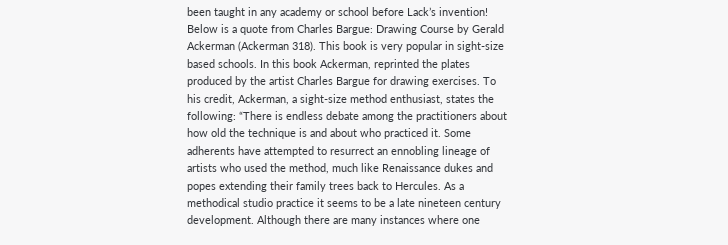been taught in any academy or school before Lack’s invention! Below is a quote from Charles Bargue: Drawing Course by Gerald Ackerman (Ackerman 318). This book is very popular in sight-size based schools. In this book Ackerman, reprinted the plates produced by the artist Charles Bargue for drawing exercises. To his credit, Ackerman, a sight-size method enthusiast, states the following: “There is endless debate among the practitioners about how old the technique is and about who practiced it. Some adherents have attempted to resurrect an ennobling lineage of artists who used the method, much like Renaissance dukes and popes extending their family trees back to Hercules. As a methodical studio practice it seems to be a late nineteen century development. Although there are many instances where one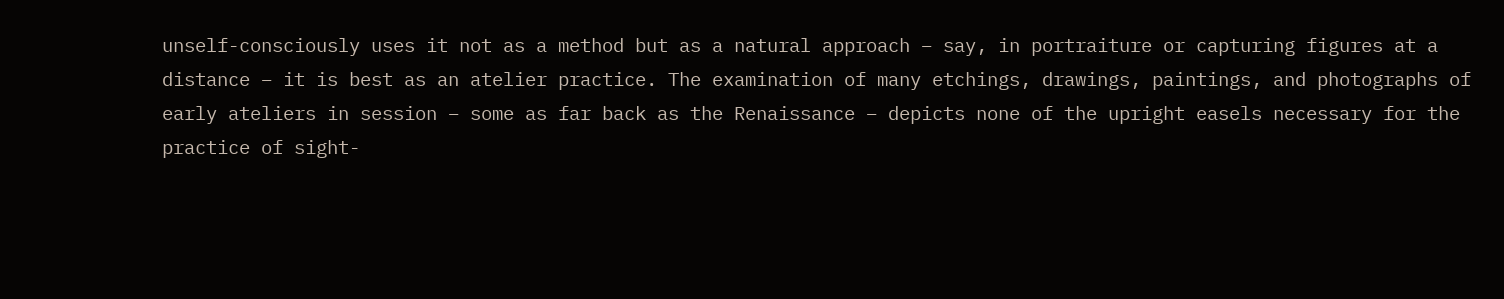unself-consciously uses it not as a method but as a natural approach – say, in portraiture or capturing figures at a distance – it is best as an atelier practice. The examination of many etchings, drawings, paintings, and photographs of early ateliers in session – some as far back as the Renaissance – depicts none of the upright easels necessary for the practice of sight-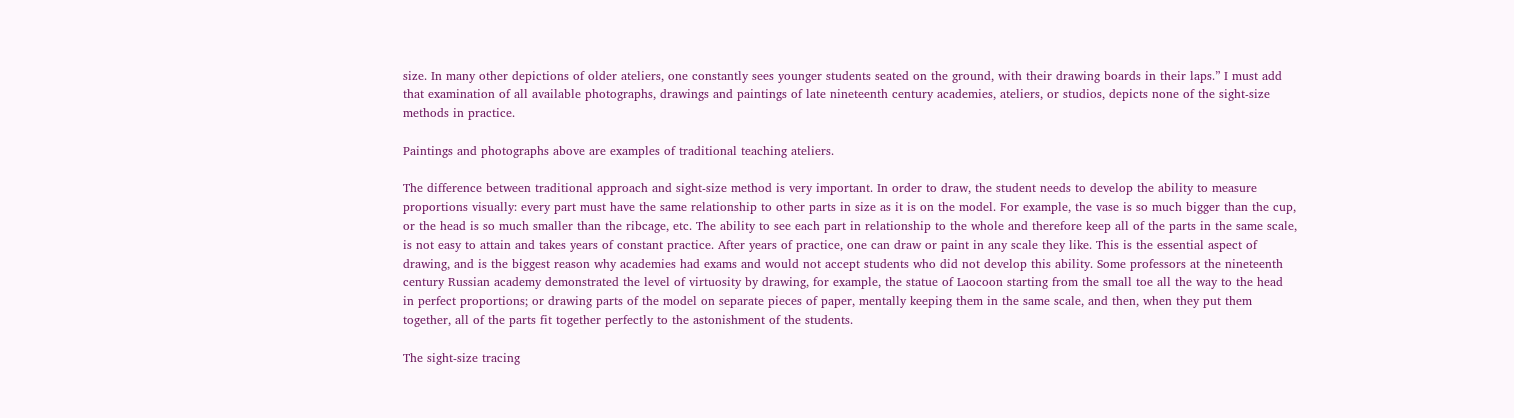size. In many other depictions of older ateliers, one constantly sees younger students seated on the ground, with their drawing boards in their laps.” I must add that examination of all available photographs, drawings and paintings of late nineteenth century academies, ateliers, or studios, depicts none of the sight-size methods in practice.

Paintings and photographs above are examples of traditional teaching ateliers.

The difference between traditional approach and sight-size method is very important. In order to draw, the student needs to develop the ability to measure proportions visually: every part must have the same relationship to other parts in size as it is on the model. For example, the vase is so much bigger than the cup, or the head is so much smaller than the ribcage, etc. The ability to see each part in relationship to the whole and therefore keep all of the parts in the same scale, is not easy to attain and takes years of constant practice. After years of practice, one can draw or paint in any scale they like. This is the essential aspect of drawing, and is the biggest reason why academies had exams and would not accept students who did not develop this ability. Some professors at the nineteenth century Russian academy demonstrated the level of virtuosity by drawing, for example, the statue of Laocoon starting from the small toe all the way to the head in perfect proportions; or drawing parts of the model on separate pieces of paper, mentally keeping them in the same scale, and then, when they put them together, all of the parts fit together perfectly to the astonishment of the students.

The sight-size tracing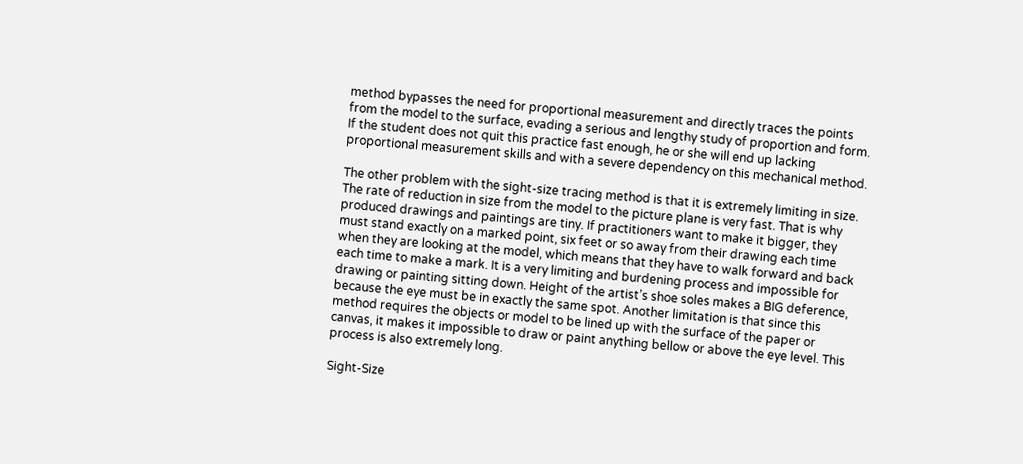method bypasses the need for proportional measurement and directly traces the points from the model to the surface, evading a serious and lengthy study of proportion and form. If the student does not quit this practice fast enough, he or she will end up lacking proportional measurement skills and with a severe dependency on this mechanical method.

The other problem with the sight-size tracing method is that it is extremely limiting in size. The rate of reduction in size from the model to the picture plane is very fast. That is why produced drawings and paintings are tiny. If practitioners want to make it bigger, they must stand exactly on a marked point, six feet or so away from their drawing each time when they are looking at the model, which means that they have to walk forward and back each time to make a mark. It is a very limiting and burdening process and impossible for drawing or painting sitting down. Height of the artist’s shoe soles makes a BIG deference, because the eye must be in exactly the same spot. Another limitation is that since this method requires the objects or model to be lined up with the surface of the paper or canvas, it makes it impossible to draw or paint anything bellow or above the eye level. This process is also extremely long.

Sight-Size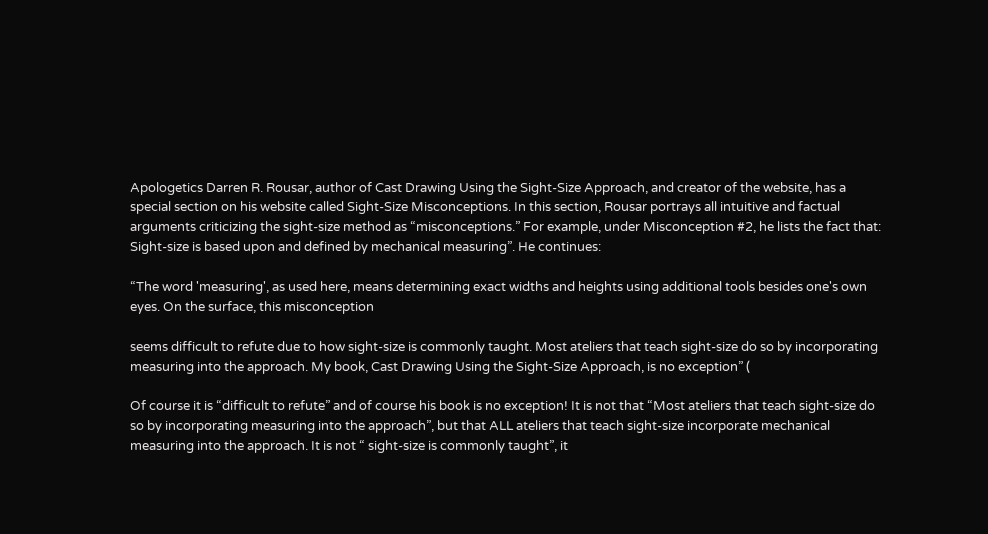Apologetics Darren R. Rousar, author of Cast Drawing Using the Sight-Size Approach, and creator of the website, has a special section on his website called Sight-Size Misconceptions. In this section, Rousar portrays all intuitive and factual arguments criticizing the sight-size method as “misconceptions.” For example, under Misconception #2, he lists the fact that: Sight-size is based upon and defined by mechanical measuring”. He continues:

“The word 'measuring', as used here, means determining exact widths and heights using additional tools besides one's own eyes. On the surface, this misconception

seems difficult to refute due to how sight-size is commonly taught. Most ateliers that teach sight-size do so by incorporating measuring into the approach. My book, Cast Drawing Using the Sight-Size Approach, is no exception” (

Of course it is “difficult to refute” and of course his book is no exception! It is not that “Most ateliers that teach sight-size do so by incorporating measuring into the approach”, but that ALL ateliers that teach sight-size incorporate mechanical measuring into the approach. It is not “ sight-size is commonly taught”, it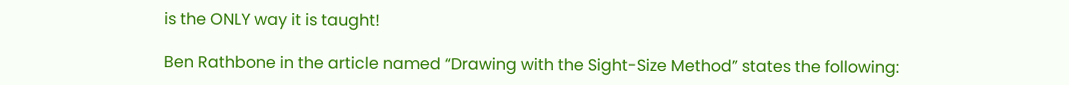is the ONLY way it is taught!

Ben Rathbone in the article named “Drawing with the Sight-Size Method” states the following: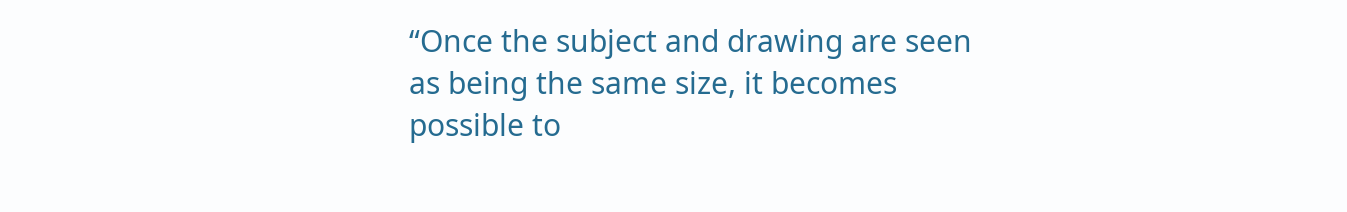“Once the subject and drawing are seen as being the same size, it becomes possible to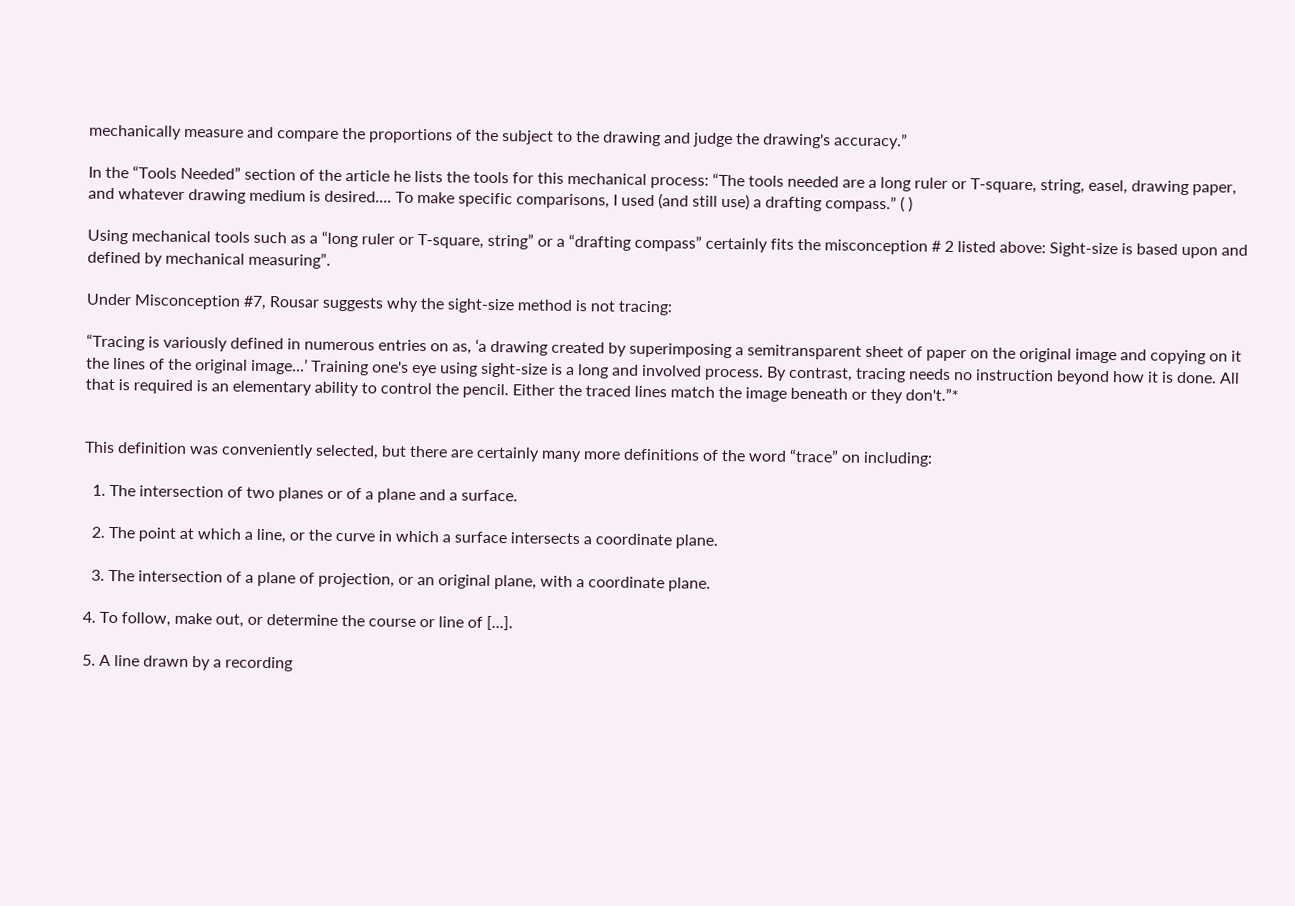mechanically measure and compare the proportions of the subject to the drawing and judge the drawing's accuracy.”

In the “Tools Needed” section of the article he lists the tools for this mechanical process: “The tools needed are a long ruler or T-square, string, easel, drawing paper, and whatever drawing medium is desired.... To make specific comparisons, I used (and still use) a drafting compass.” ( )

Using mechanical tools such as a “long ruler or T-square, string” or a “drafting compass” certainly fits the misconception # 2 listed above: Sight-size is based upon and defined by mechanical measuring”.

Under Misconception #7, Rousar suggests why the sight-size method is not tracing:

“Tracing is variously defined in numerous entries on as, ‘a drawing created by superimposing a semitransparent sheet of paper on the original image and copying on it the lines of the original image...’ Training one's eye using sight-size is a long and involved process. By contrast, tracing needs no instruction beyond how it is done. All that is required is an elementary ability to control the pencil. Either the traced lines match the image beneath or they don't.”*


This definition was conveniently selected, but there are certainly many more definitions of the word “trace” on including:

  1. The intersection of two planes or of a plane and a surface.

  2. The point at which a line, or the curve in which a surface intersects a coordinate plane.

  3. The intersection of a plane of projection, or an original plane, with a coordinate plane.

4. To follow, make out, or determine the course or line of [...].

5. A line drawn by a recording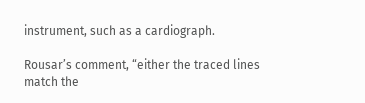instrument, such as a cardiograph.

Rousar’s comment, “either the traced lines match the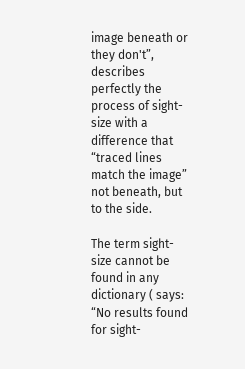image beneath or they don't”, describes perfectly the process of sight-size with a difference that “traced lines match the image” not beneath, but to the side.

The term sight-size cannot be found in any dictionary ( says: “No results found for sight-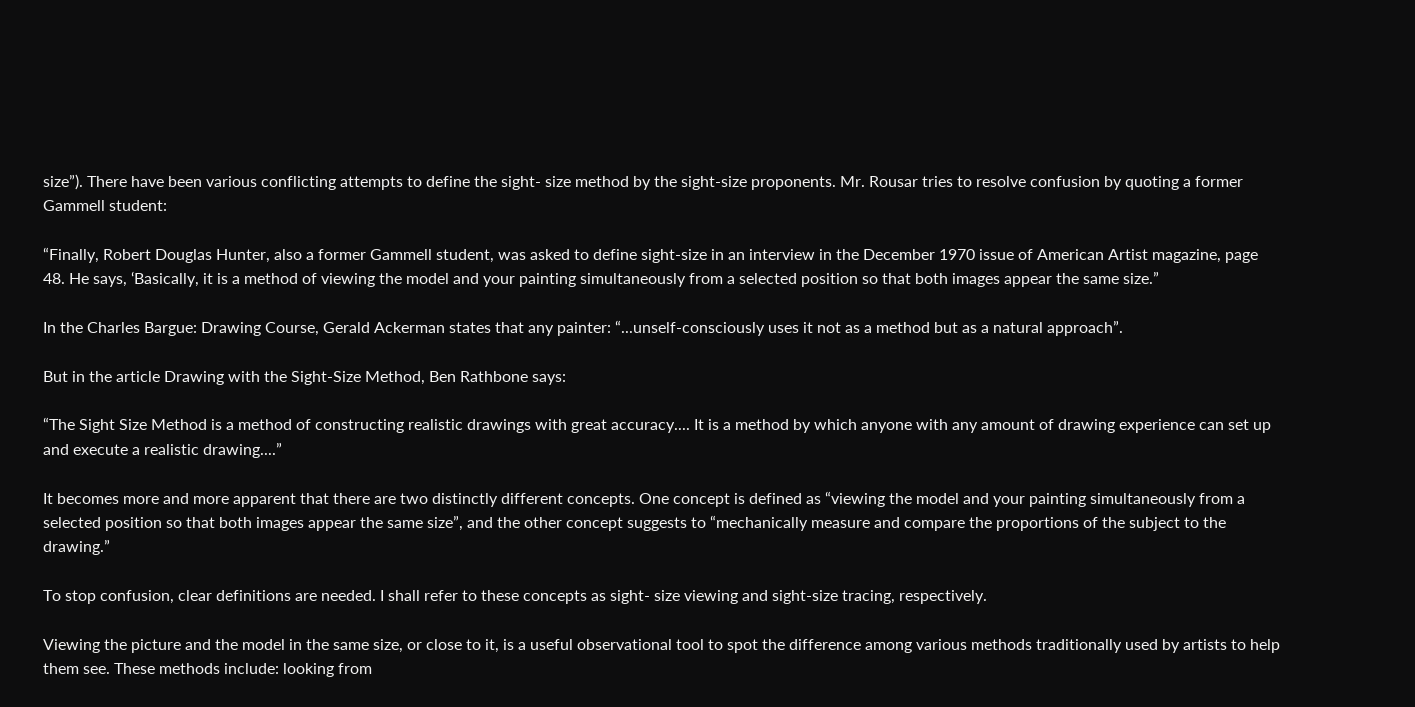size”). There have been various conflicting attempts to define the sight- size method by the sight-size proponents. Mr. Rousar tries to resolve confusion by quoting a former Gammell student:

“Finally, Robert Douglas Hunter, also a former Gammell student, was asked to define sight-size in an interview in the December 1970 issue of American Artist magazine, page 48. He says, ‘Basically, it is a method of viewing the model and your painting simultaneously from a selected position so that both images appear the same size.”

In the Charles Bargue: Drawing Course, Gerald Ackerman states that any painter: “...unself-consciously uses it not as a method but as a natural approach”.

But in the article Drawing with the Sight-Size Method, Ben Rathbone says:

“The Sight Size Method is a method of constructing realistic drawings with great accuracy.... It is a method by which anyone with any amount of drawing experience can set up and execute a realistic drawing....”

It becomes more and more apparent that there are two distinctly different concepts. One concept is defined as “viewing the model and your painting simultaneously from a selected position so that both images appear the same size”, and the other concept suggests to “mechanically measure and compare the proportions of the subject to the drawing.”

To stop confusion, clear definitions are needed. I shall refer to these concepts as sight- size viewing and sight-size tracing, respectively.

Viewing the picture and the model in the same size, or close to it, is a useful observational tool to spot the difference among various methods traditionally used by artists to help them see. These methods include: looking from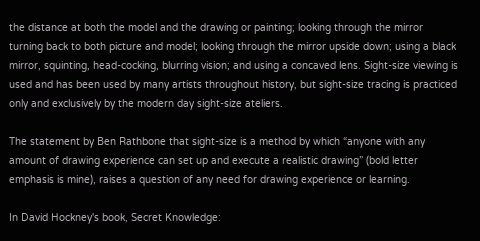the distance at both the model and the drawing or painting; looking through the mirror turning back to both picture and model; looking through the mirror upside down; using a black mirror, squinting, head-cocking, blurring vision; and using a concaved lens. Sight-size viewing is used and has been used by many artists throughout history, but sight-size tracing is practiced only and exclusively by the modern day sight-size ateliers.

The statement by Ben Rathbone that sight-size is a method by which “anyone with any amount of drawing experience can set up and execute a realistic drawing” (bold letter emphasis is mine), raises a question of any need for drawing experience or learning.

In David Hockney's book, Secret Knowledge: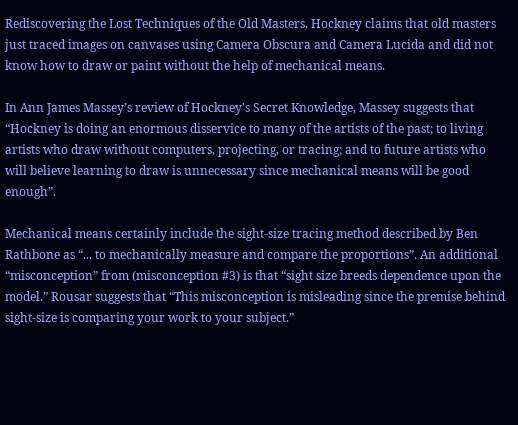Rediscovering the Lost Techniques of the Old Masters, Hockney claims that old masters just traced images on canvases using Camera Obscura and Camera Lucida and did not know how to draw or paint without the help of mechanical means.

In Ann James Massey’s review of Hockney's Secret Knowledge, Massey suggests that “Hockney is doing an enormous disservice to many of the artists of the past; to living artists who draw without computers, projecting, or tracing; and to future artists who will believe learning to draw is unnecessary since mechanical means will be good enough”.

Mechanical means certainly include the sight-size tracing method described by Ben Rathbone as “... to mechanically measure and compare the proportions”. An additional “misconception” from (misconception #3) is that “sight size breeds dependence upon the model.” Rousar suggests that “This misconception is misleading since the premise behind sight-size is comparing your work to your subject.”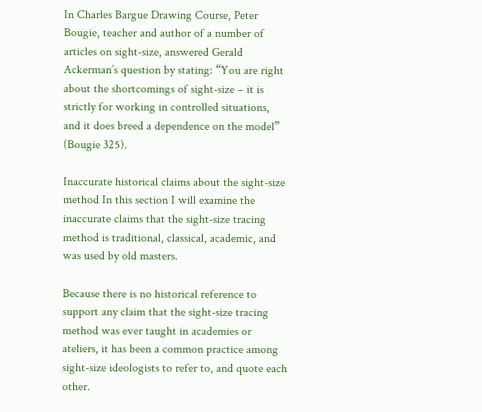In Charles Bargue Drawing Course, Peter Bougie, teacher and author of a number of articles on sight-size, answered Gerald Ackerman’s question by stating: “You are right about the shortcomings of sight-size – it is strictly for working in controlled situations, and it does breed a dependence on the model” (Bougie 325).

Inaccurate historical claims about the sight-size method In this section I will examine the inaccurate claims that the sight-size tracing method is traditional, classical, academic, and was used by old masters.

Because there is no historical reference to support any claim that the sight-size tracing method was ever taught in academies or ateliers, it has been a common practice among sight-size ideologists to refer to, and quote each other.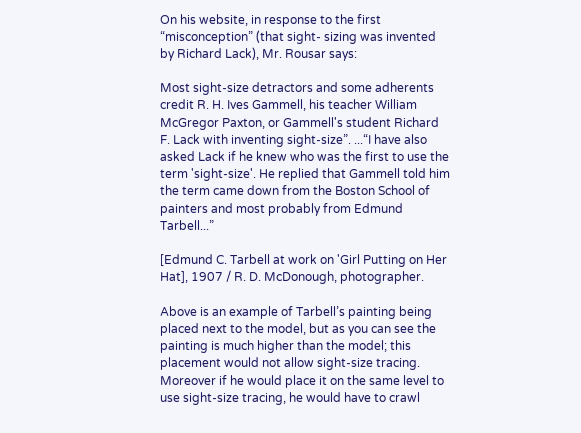On his website, in response to the first “misconception” (that sight- sizing was invented by Richard Lack), Mr. Rousar says:

Most sight-size detractors and some adherents credit R. H. Ives Gammell, his teacher William McGregor Paxton, or Gammell's student Richard F. Lack with inventing sight-size”. ...“I have also asked Lack if he knew who was the first to use the term 'sight-size'. He replied that Gammell told him the term came down from the Boston School of painters and most probably from Edmund Tarbell...”

[Edmund C. Tarbell at work on 'Girl Putting on Her Hat], 1907 / R. D. McDonough, photographer.

Above is an example of Tarbell’s painting being placed next to the model, but as you can see the painting is much higher than the model; this placement would not allow sight-size tracing. Moreover if he would place it on the same level to use sight-size tracing, he would have to crawl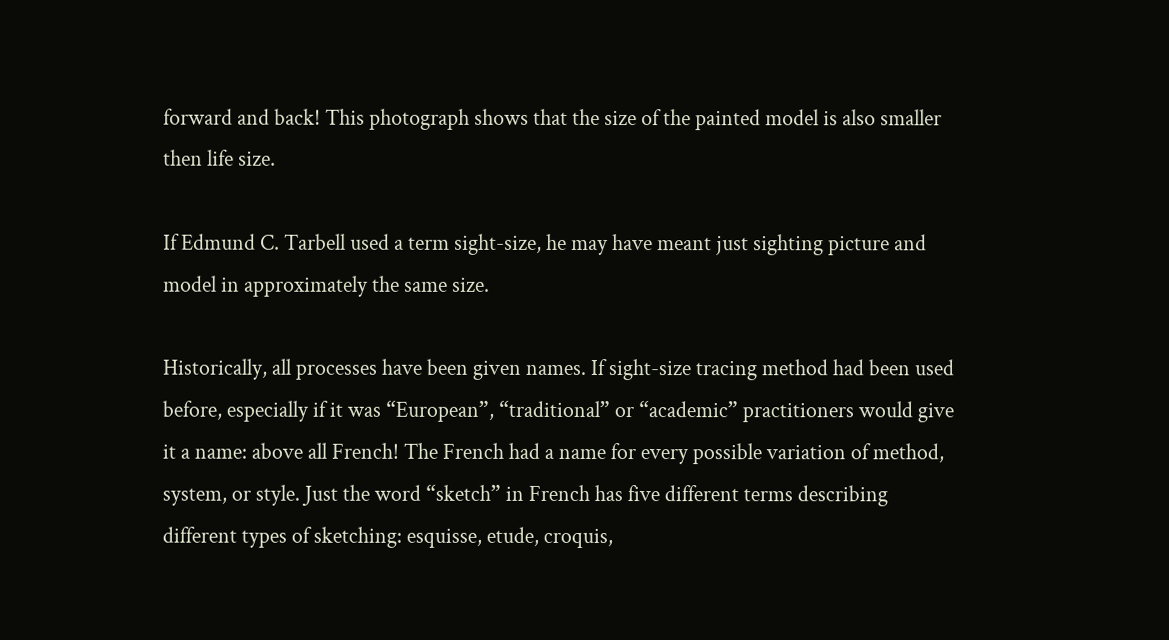forward and back! This photograph shows that the size of the painted model is also smaller then life size.

If Edmund C. Tarbell used a term sight-size, he may have meant just sighting picture and model in approximately the same size.

Historically, all processes have been given names. If sight-size tracing method had been used before, especially if it was “European”, “traditional” or “academic” practitioners would give it a name: above all French! The French had a name for every possible variation of method, system, or style. Just the word “sketch” in French has five different terms describing different types of sketching: esquisse, etude, croquis,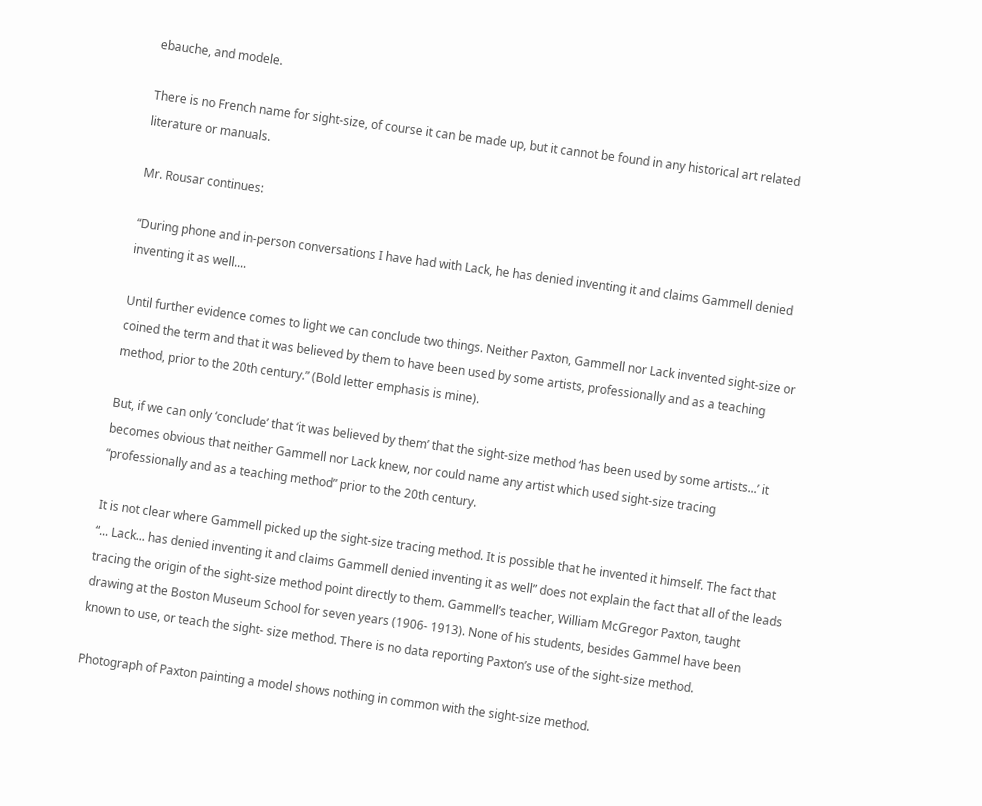ebauche, and modele.

There is no French name for sight-size, of course it can be made up, but it cannot be found in any historical art related literature or manuals.

Mr. Rousar continues:

“During phone and in-person conversations I have had with Lack, he has denied inventing it and claims Gammell denied inventing it as well....

Until further evidence comes to light we can conclude two things. Neither Paxton, Gammell nor Lack invented sight-size or coined the term and that it was believed by them to have been used by some artists, professionally and as a teaching method, prior to the 20th century.” (Bold letter emphasis is mine).

But, if we can only ‘conclude’ that ‘it was believed by them’ that the sight-size method ‘has been used by some artists...’ it becomes obvious that neither Gammell nor Lack knew, nor could name any artist which used sight-size tracing “professionally and as a teaching method” prior to the 20th century.

It is not clear where Gammell picked up the sight-size tracing method. It is possible that he invented it himself. The fact that “... Lack... has denied inventing it and claims Gammell denied inventing it as well” does not explain the fact that all of the leads tracing the origin of the sight-size method point directly to them. Gammell’s teacher, William McGregor Paxton, taught drawing at the Boston Museum School for seven years (1906- 1913). None of his students, besides Gammel have been known to use, or teach the sight- size method. There is no data reporting Paxton’s use of the sight-size method.

Photograph of Paxton painting a model shows nothing in common with the sight-size method.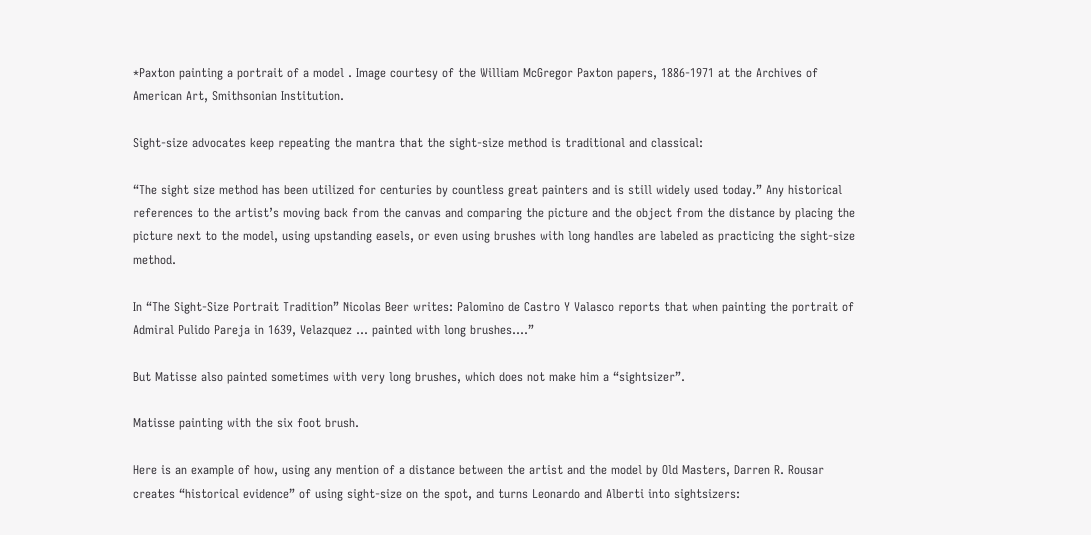*Paxton painting a portrait of a model . Image courtesy of the William McGregor Paxton papers, 1886-1971 at the Archives of American Art, Smithsonian Institution.

Sight-size advocates keep repeating the mantra that the sight-size method is traditional and classical:

“The sight size method has been utilized for centuries by countless great painters and is still widely used today.” Any historical references to the artist’s moving back from the canvas and comparing the picture and the object from the distance by placing the picture next to the model, using upstanding easels, or even using brushes with long handles are labeled as practicing the sight-size method.

In “The Sight-Size Portrait Tradition” Nicolas Beer writes: Palomino de Castro Y Valasco reports that when painting the portrait of Admiral Pulido Pareja in 1639, Velazquez ... painted with long brushes....”

But Matisse also painted sometimes with very long brushes, which does not make him a “sightsizer”.

Matisse painting with the six foot brush.

Here is an example of how, using any mention of a distance between the artist and the model by Old Masters, Darren R. Rousar creates “historical evidence” of using sight-size on the spot, and turns Leonardo and Alberti into sightsizers: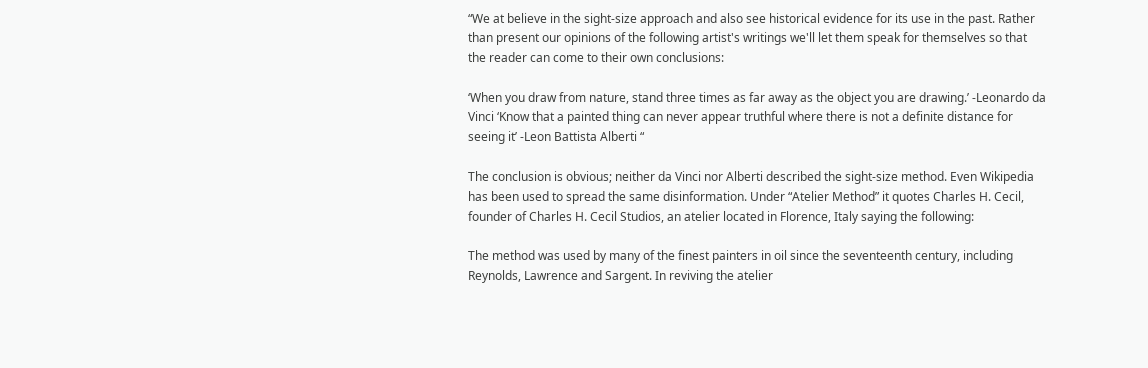“We at believe in the sight-size approach and also see historical evidence for its use in the past. Rather than present our opinions of the following artist's writings we'll let them speak for themselves so that the reader can come to their own conclusions:

‘When you draw from nature, stand three times as far away as the object you are drawing.’ -Leonardo da Vinci ‘Know that a painted thing can never appear truthful where there is not a definite distance for seeing it’ -Leon Battista Alberti “

The conclusion is obvious; neither da Vinci nor Alberti described the sight-size method. Even Wikipedia has been used to spread the same disinformation. Under “Atelier Method” it quotes Charles H. Cecil, founder of Charles H. Cecil Studios, an atelier located in Florence, Italy saying the following:

The method was used by many of the finest painters in oil since the seventeenth century, including Reynolds, Lawrence and Sargent. In reviving the atelier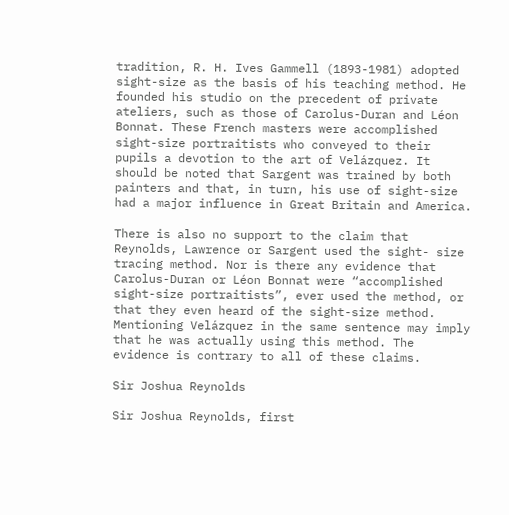tradition, R. H. Ives Gammell (1893-1981) adopted sight-size as the basis of his teaching method. He founded his studio on the precedent of private ateliers, such as those of Carolus-Duran and Léon Bonnat. These French masters were accomplished sight-size portraitists who conveyed to their pupils a devotion to the art of Velázquez. It should be noted that Sargent was trained by both painters and that, in turn, his use of sight-size had a major influence in Great Britain and America.

There is also no support to the claim that Reynolds, Lawrence or Sargent used the sight- size tracing method. Nor is there any evidence that Carolus-Duran or Léon Bonnat were “accomplished sight-size portraitists”, ever used the method, or that they even heard of the sight-size method. Mentioning Velázquez in the same sentence may imply that he was actually using this method. The evidence is contrary to all of these claims.

Sir Joshua Reynolds

Sir Joshua Reynolds, first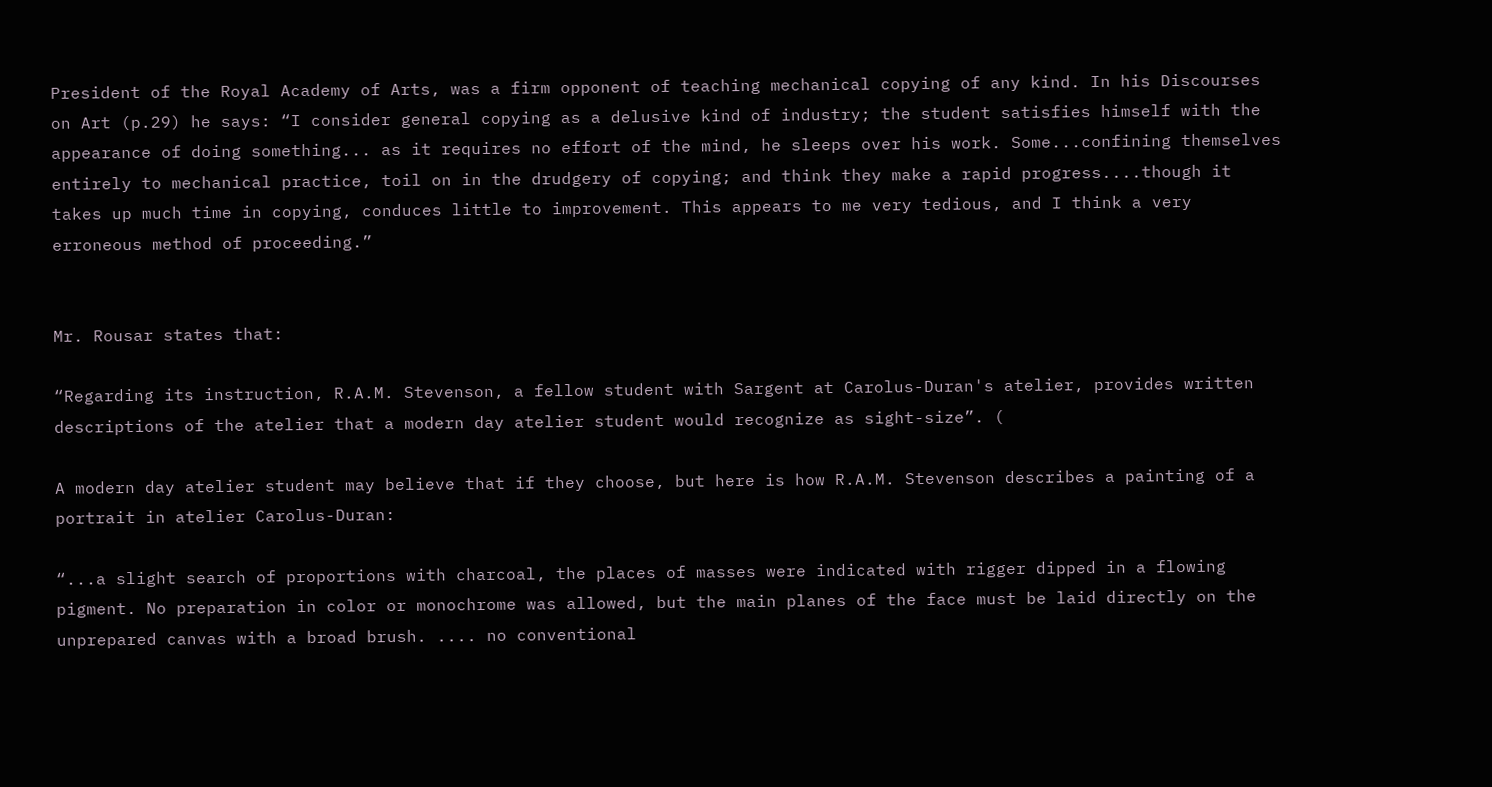President of the Royal Academy of Arts, was a firm opponent of teaching mechanical copying of any kind. In his Discourses on Art (p.29) he says: “I consider general copying as a delusive kind of industry; the student satisfies himself with the appearance of doing something... as it requires no effort of the mind, he sleeps over his work. Some...confining themselves entirely to mechanical practice, toil on in the drudgery of copying; and think they make a rapid progress....though it takes up much time in copying, conduces little to improvement. This appears to me very tedious, and I think a very erroneous method of proceeding.”


Mr. Rousar states that:

“Regarding its instruction, R.A.M. Stevenson, a fellow student with Sargent at Carolus-Duran's atelier, provides written descriptions of the atelier that a modern day atelier student would recognize as sight-size”. (

A modern day atelier student may believe that if they choose, but here is how R.A.M. Stevenson describes a painting of a portrait in atelier Carolus-Duran:

“...a slight search of proportions with charcoal, the places of masses were indicated with rigger dipped in a flowing pigment. No preparation in color or monochrome was allowed, but the main planes of the face must be laid directly on the unprepared canvas with a broad brush. .... no conventional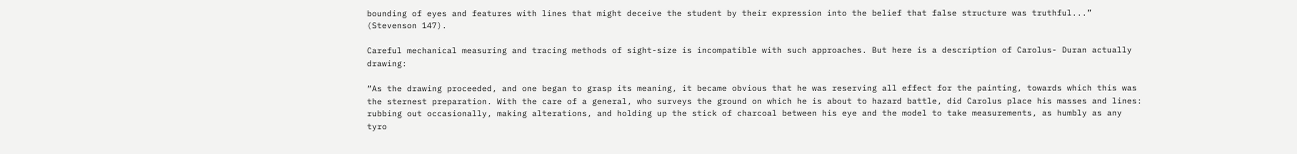bounding of eyes and features with lines that might deceive the student by their expression into the belief that false structure was truthful...” (Stevenson 147).

Careful mechanical measuring and tracing methods of sight-size is incompatible with such approaches. But here is a description of Carolus- Duran actually drawing:

“As the drawing proceeded, and one began to grasp its meaning, it became obvious that he was reserving all effect for the painting, towards which this was the sternest preparation. With the care of a general, who surveys the ground on which he is about to hazard battle, did Carolus place his masses and lines: rubbing out occasionally, making alterations, and holding up the stick of charcoal between his eye and the model to take measurements, as humbly as any tyro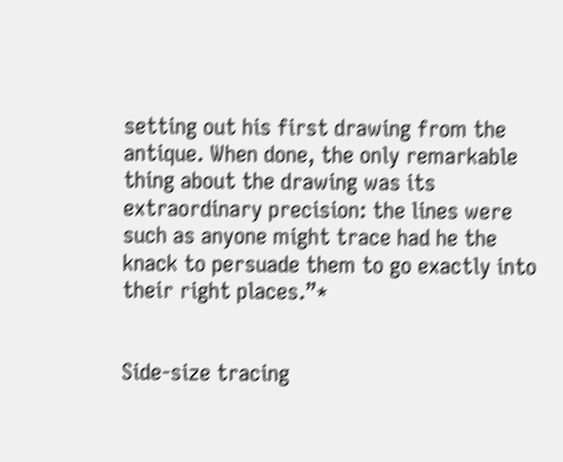setting out his first drawing from the antique. When done, the only remarkable thing about the drawing was its extraordinary precision: the lines were such as anyone might trace had he the knack to persuade them to go exactly into their right places.”*


Side-size tracing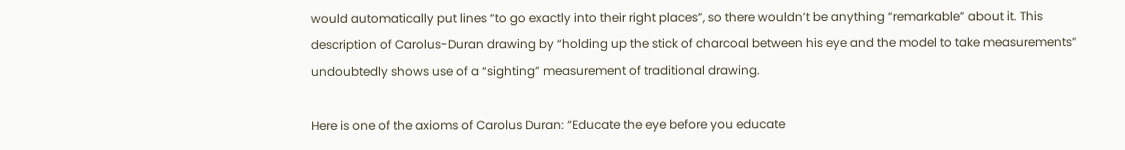would automatically put lines “to go exactly into their right places”, so there wouldn’t be anything “remarkable” about it. This description of Carolus-Duran drawing by “holding up the stick of charcoal between his eye and the model to take measurements” undoubtedly shows use of a “sighting” measurement of traditional drawing.

Here is one of the axioms of Carolus Duran: “Educate the eye before you educate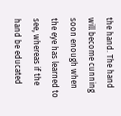the hand. The hand will become cunning soon enough when the eye has learned to see, whereas if the hand be educated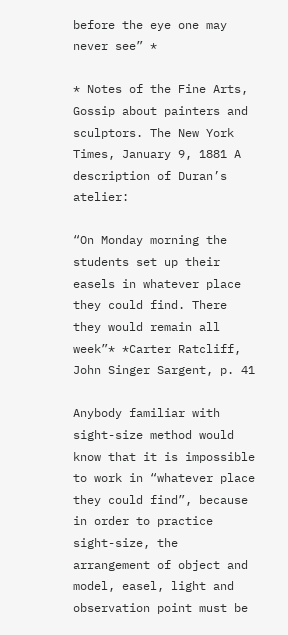before the eye one may never see” *

* Notes of the Fine Arts, Gossip about painters and sculptors. The New York Times, January 9, 1881 A description of Duran’s atelier:

“On Monday morning the students set up their easels in whatever place they could find. There they would remain all week”* *Carter Ratcliff, John Singer Sargent, p. 41

Anybody familiar with sight-size method would know that it is impossible to work in “whatever place they could find”, because in order to practice sight-size, the arrangement of object and model, easel, light and observation point must be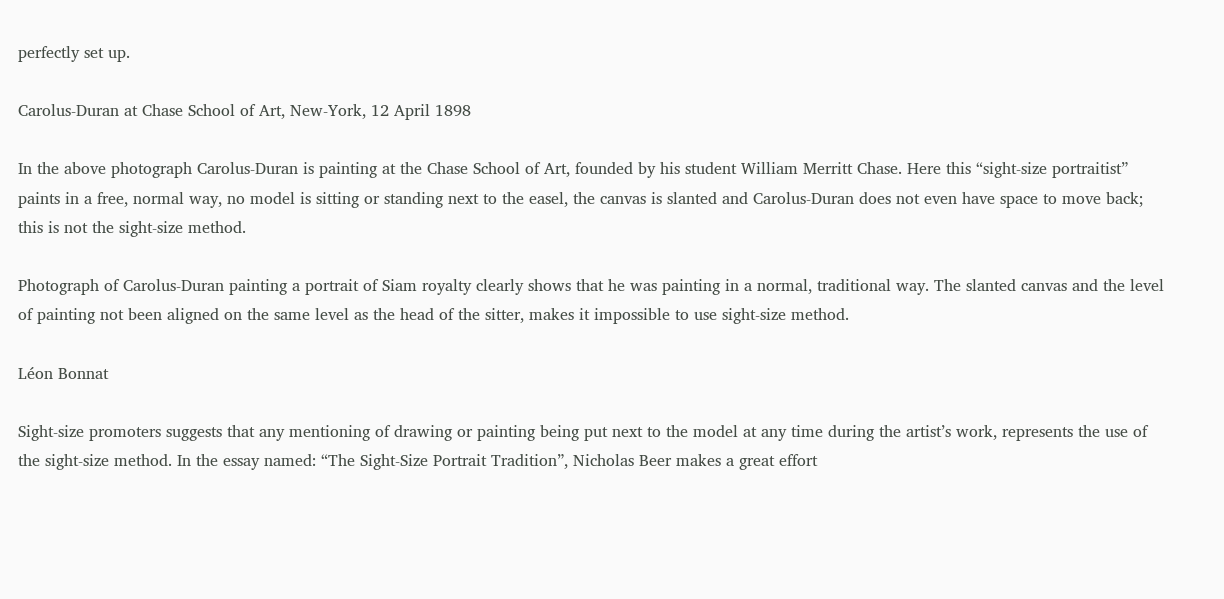perfectly set up.

Carolus-Duran at Chase School of Art, New-York, 12 April 1898

In the above photograph Carolus-Duran is painting at the Chase School of Art, founded by his student William Merritt Chase. Here this “sight-size portraitist” paints in a free, normal way, no model is sitting or standing next to the easel, the canvas is slanted and Carolus-Duran does not even have space to move back; this is not the sight-size method.

Photograph of Carolus-Duran painting a portrait of Siam royalty clearly shows that he was painting in a normal, traditional way. The slanted canvas and the level of painting not been aligned on the same level as the head of the sitter, makes it impossible to use sight-size method.

Léon Bonnat

Sight-size promoters suggests that any mentioning of drawing or painting being put next to the model at any time during the artist’s work, represents the use of the sight-size method. In the essay named: “The Sight-Size Portrait Tradition”, Nicholas Beer makes a great effort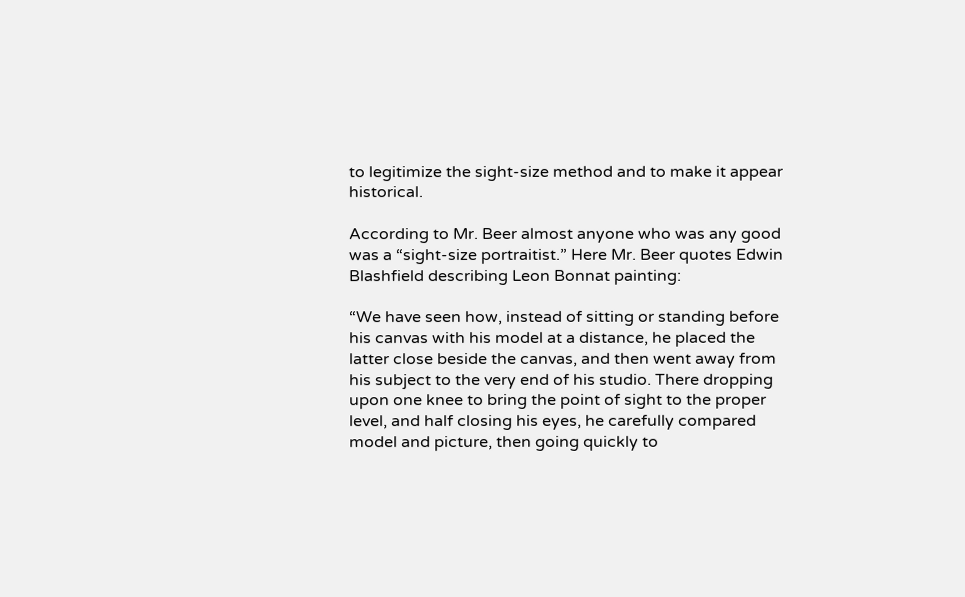to legitimize the sight-size method and to make it appear historical.

According to Mr. Beer almost anyone who was any good was a “sight-size portraitist.” Here Mr. Beer quotes Edwin Blashfield describing Leon Bonnat painting:

“We have seen how, instead of sitting or standing before his canvas with his model at a distance, he placed the latter close beside the canvas, and then went away from his subject to the very end of his studio. There dropping upon one knee to bring the point of sight to the proper level, and half closing his eyes, he carefully compared model and picture, then going quickly to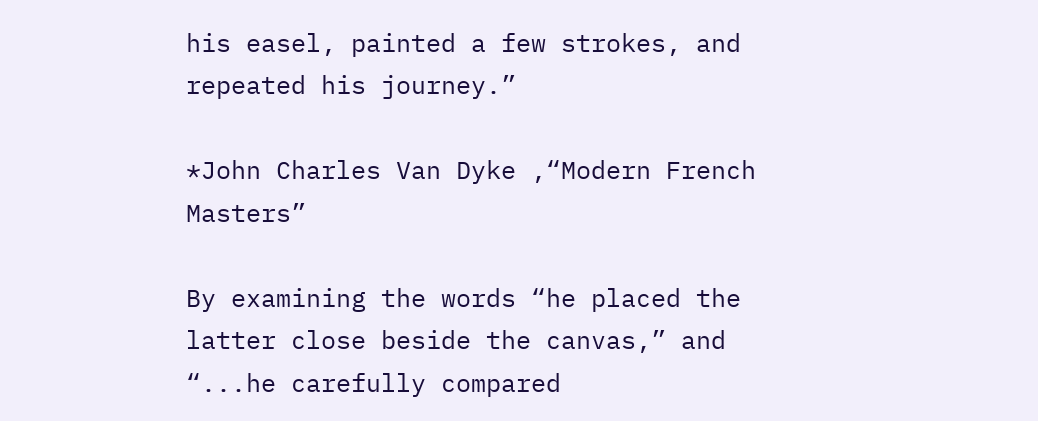his easel, painted a few strokes, and repeated his journey.”

*John Charles Van Dyke ,“Modern French Masters”

By examining the words “he placed the latter close beside the canvas,” and “...he carefully compared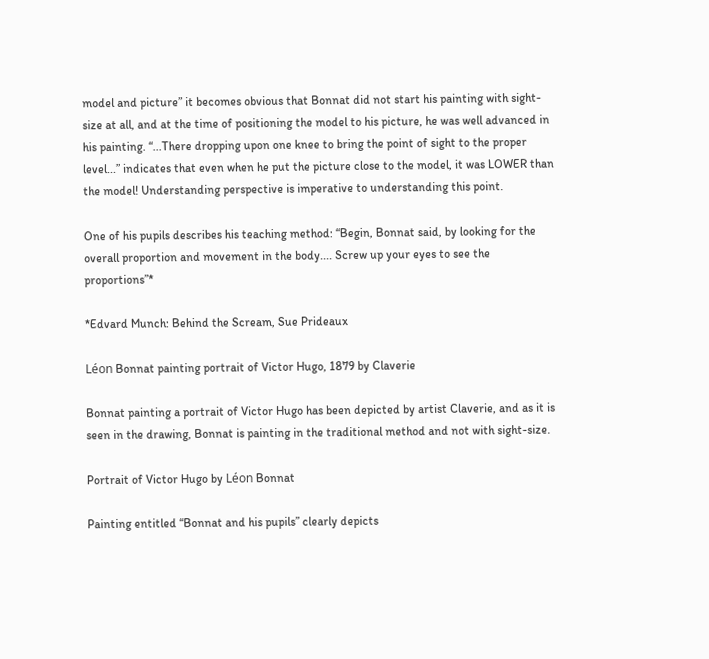model and picture” it becomes obvious that Bonnat did not start his painting with sight-size at all, and at the time of positioning the model to his picture, he was well advanced in his painting. “...There dropping upon one knee to bring the point of sight to the proper level...” indicates that even when he put the picture close to the model, it was LOWER than the model! Understanding perspective is imperative to understanding this point.

One of his pupils describes his teaching method: “Begin, Bonnat said, by looking for the overall proportion and movement in the body.... Screw up your eyes to see the proportions”*

*Edvard Munch: Behind the Scream, Sue Prideaux

Léon Bonnat painting portrait of Victor Hugo, 1879 by Claverie

Bonnat painting a portrait of Victor Hugo has been depicted by artist Claverie, and as it is seen in the drawing, Bonnat is painting in the traditional method and not with sight-size.

Portrait of Victor Hugo by Léon Bonnat

Painting entitled “Bonnat and his pupils” clearly depicts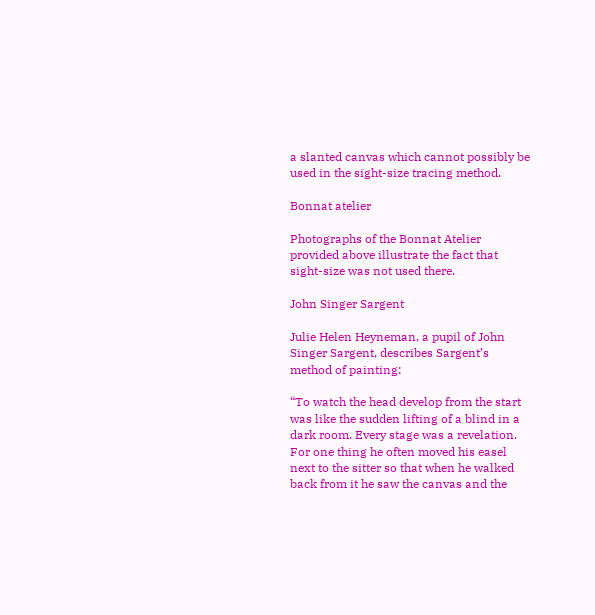a slanted canvas which cannot possibly be used in the sight-size tracing method.

Bonnat atelier

Photographs of the Bonnat Atelier provided above illustrate the fact that sight-size was not used there.

John Singer Sargent

Julie Helen Heyneman, a pupil of John Singer Sargent, describes Sargent’s method of painting:

“To watch the head develop from the start was like the sudden lifting of a blind in a dark room. Every stage was a revelation. For one thing he often moved his easel next to the sitter so that when he walked back from it he saw the canvas and the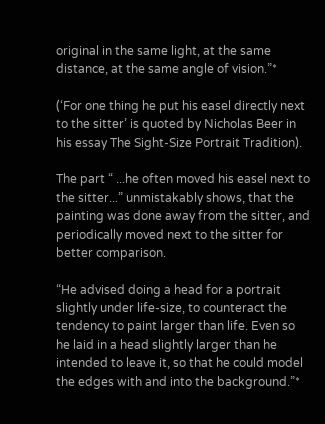original in the same light, at the same distance, at the same angle of vision.”*

(‘For one thing he put his easel directly next to the sitter’ is quoted by Nicholas Beer in his essay The Sight-Size Portrait Tradition).

The part “ ...he often moved his easel next to the sitter...” unmistakably shows, that the painting was done away from the sitter, and periodically moved next to the sitter for better comparison.

“He advised doing a head for a portrait slightly under life-size, to counteract the tendency to paint larger than life. Even so he laid in a head slightly larger than he intended to leave it, so that he could model the edges with and into the background.”*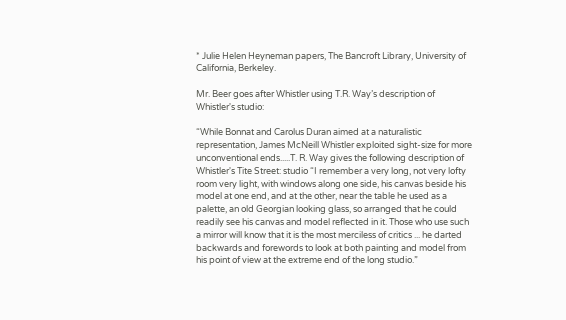* Julie Helen Heyneman papers, The Bancroft Library, University of California, Berkeley.

Mr. Beer goes after Whistler using T.R. Way’s description of Whistler's studio:

“While Bonnat and Carolus Duran aimed at a naturalistic representation, James McNeill Whistler exploited sight-size for more unconventional ends.....T. R. Way gives the following description of Whistler's Tite Street: studio “I remember a very long, not very lofty room very light, with windows along one side, his canvas beside his model at one end, and at the other, near the table he used as a palette, an old Georgian looking glass, so arranged that he could readily see his canvas and model reflected in it. Those who use such a mirror will know that it is the most merciless of critics ... he darted backwards and forewords to look at both painting and model from his point of view at the extreme end of the long studio.”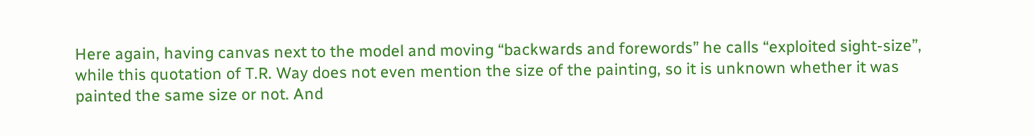Here again, having canvas next to the model and moving “backwards and forewords” he calls “exploited sight-size”, while this quotation of T.R. Way does not even mention the size of the painting, so it is unknown whether it was painted the same size or not. And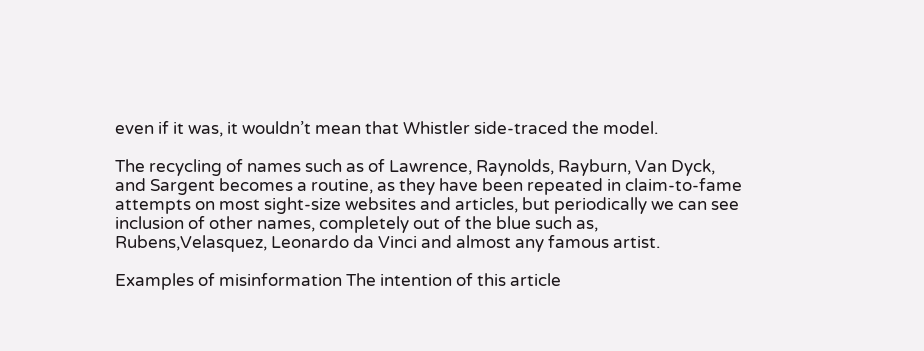even if it was, it wouldn’t mean that Whistler side-traced the model.

The recycling of names such as of Lawrence, Raynolds, Rayburn, Van Dyck, and Sargent becomes a routine, as they have been repeated in claim-to-fame attempts on most sight-size websites and articles, but periodically we can see inclusion of other names, completely out of the blue such as, Rubens,Velasquez, Leonardo da Vinci and almost any famous artist.

Examples of misinformation The intention of this article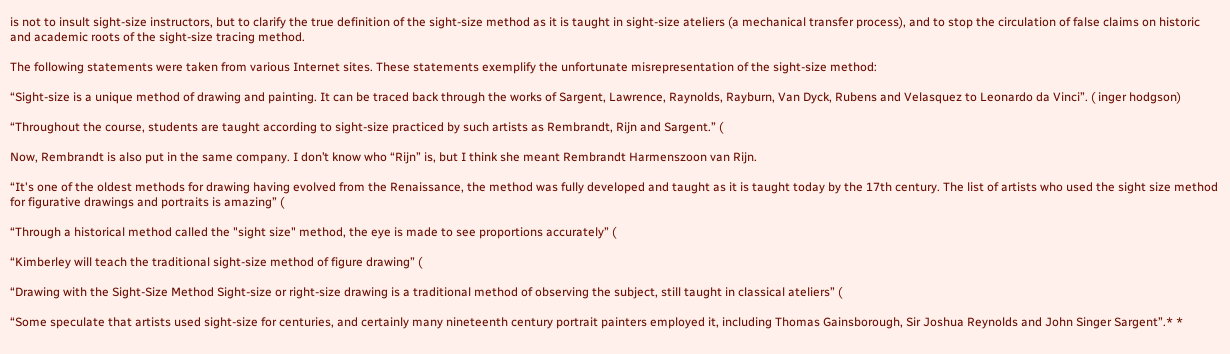is not to insult sight-size instructors, but to clarify the true definition of the sight-size method as it is taught in sight-size ateliers (a mechanical transfer process), and to stop the circulation of false claims on historic and academic roots of the sight-size tracing method.

The following statements were taken from various Internet sites. These statements exemplify the unfortunate misrepresentation of the sight-size method:

“Sight-size is a unique method of drawing and painting. It can be traced back through the works of Sargent, Lawrence, Raynolds, Rayburn, Van Dyck, Rubens and Velasquez to Leonardo da Vinci”. ( inger hodgson)

“Throughout the course, students are taught according to sight-size practiced by such artists as Rembrandt, Rijn and Sargent.” (

Now, Rembrandt is also put in the same company. I don’t know who “Rijn” is, but I think she meant Rembrandt Harmenszoon van Rijn.

“It's one of the oldest methods for drawing having evolved from the Renaissance, the method was fully developed and taught as it is taught today by the 17th century. The list of artists who used the sight size method for figurative drawings and portraits is amazing” (

“Through a historical method called the "sight size" method, the eye is made to see proportions accurately” (

“Kimberley will teach the traditional sight-size method of figure drawing” (

“Drawing with the Sight-Size Method Sight-size or right-size drawing is a traditional method of observing the subject, still taught in classical ateliers” (

“Some speculate that artists used sight-size for centuries, and certainly many nineteenth century portrait painters employed it, including Thomas Gainsborough, Sir Joshua Reynolds and John Singer Sargent”.* *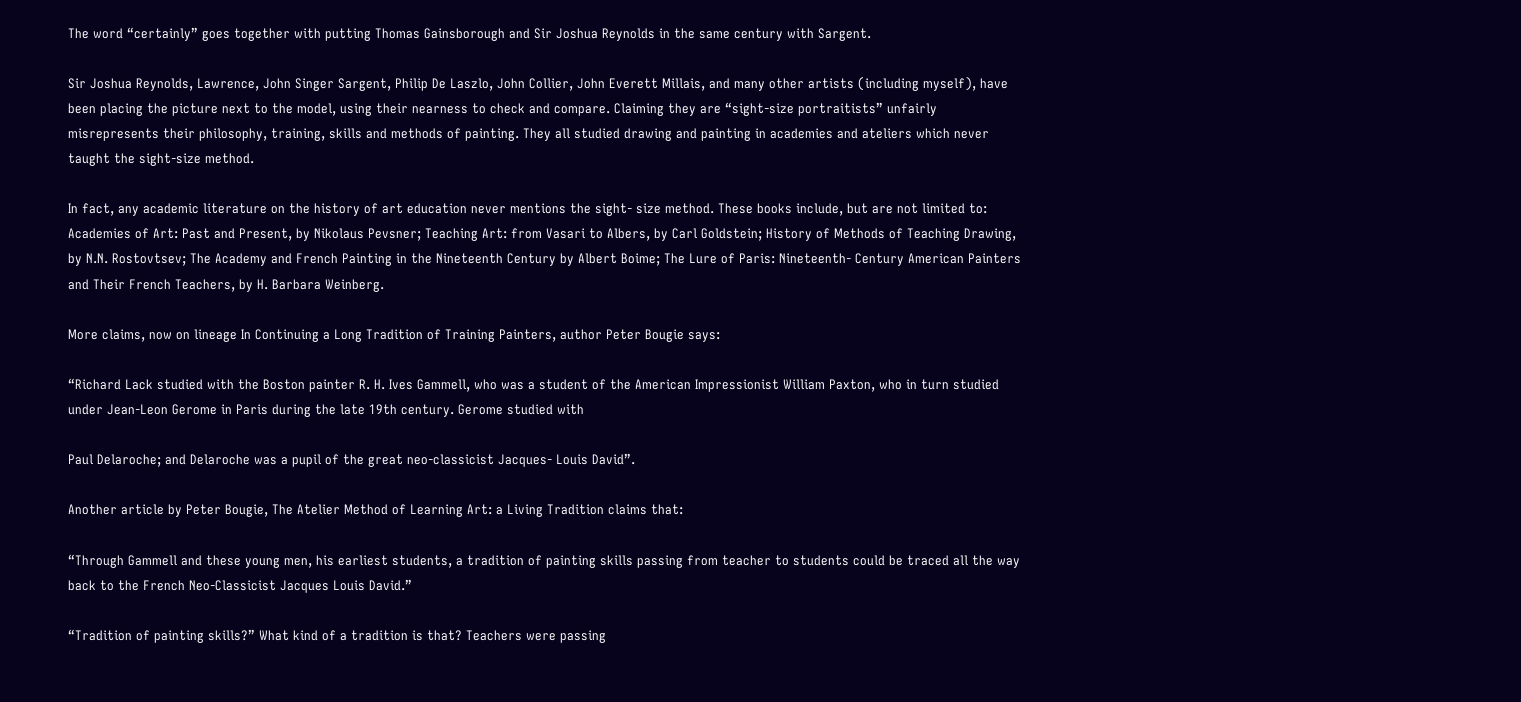The word “certainly” goes together with putting Thomas Gainsborough and Sir Joshua Reynolds in the same century with Sargent.

Sir Joshua Reynolds, Lawrence, John Singer Sargent, Philip De Laszlo, John Collier, John Everett Millais, and many other artists (including myself), have been placing the picture next to the model, using their nearness to check and compare. Claiming they are “sight-size portraitists” unfairly misrepresents their philosophy, training, skills and methods of painting. They all studied drawing and painting in academies and ateliers which never taught the sight-size method.

In fact, any academic literature on the history of art education never mentions the sight- size method. These books include, but are not limited to: Academies of Art: Past and Present, by Nikolaus Pevsner; Teaching Art: from Vasari to Albers, by Carl Goldstein; History of Methods of Teaching Drawing, by N.N. Rostovtsev; The Academy and French Painting in the Nineteenth Century by Albert Boime; The Lure of Paris: Nineteenth- Century American Painters and Their French Teachers, by H. Barbara Weinberg.

More claims, now on lineage In Continuing a Long Tradition of Training Painters, author Peter Bougie says:

“Richard Lack studied with the Boston painter R. H. Ives Gammell, who was a student of the American Impressionist William Paxton, who in turn studied under Jean-Leon Gerome in Paris during the late 19th century. Gerome studied with

Paul Delaroche; and Delaroche was a pupil of the great neo-classicist Jacques- Louis David”.

Another article by Peter Bougie, The Atelier Method of Learning Art: a Living Tradition claims that:

“Through Gammell and these young men, his earliest students, a tradition of painting skills passing from teacher to students could be traced all the way back to the French Neo-Classicist Jacques Louis David.”

“Tradition of painting skills?” What kind of a tradition is that? Teachers were passing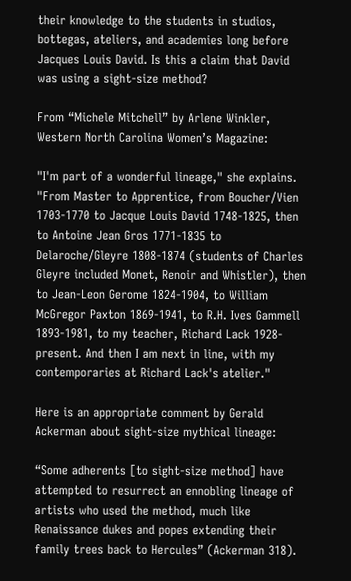their knowledge to the students in studios, bottegas, ateliers, and academies long before Jacques Louis David. Is this a claim that David was using a sight-size method?

From “Michele Mitchell” by Arlene Winkler, Western North Carolina Women’s Magazine:

"I'm part of a wonderful lineage," she explains. "From Master to Apprentice, from Boucher/Vien 1703-1770 to Jacque Louis David 1748-1825, then to Antoine Jean Gros 1771-1835 to Delaroche/Gleyre 1808-1874 (students of Charles Gleyre included Monet, Renoir and Whistler), then to Jean-Leon Gerome 1824-1904, to William McGregor Paxton 1869-1941, to R.H. Ives Gammell 1893-1981, to my teacher, Richard Lack 1928-present. And then I am next in line, with my contemporaries at Richard Lack's atelier."

Here is an appropriate comment by Gerald Ackerman about sight-size mythical lineage:

“Some adherents [to sight-size method] have attempted to resurrect an ennobling lineage of artists who used the method, much like Renaissance dukes and popes extending their family trees back to Hercules” (Ackerman 318).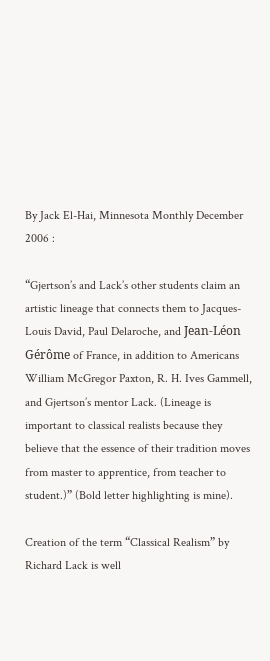By Jack El-Hai, Minnesota Monthly December 2006 :

“Gjertson’s and Lack’s other students claim an artistic lineage that connects them to Jacques-Louis David, Paul Delaroche, and Jean-Léon Gérôme of France, in addition to Americans William McGregor Paxton, R. H. Ives Gammell, and Gjertson’s mentor Lack. (Lineage is important to classical realists because they believe that the essence of their tradition moves from master to apprentice, from teacher to student.)” (Bold letter highlighting is mine).

Creation of the term “Classical Realism” by Richard Lack is well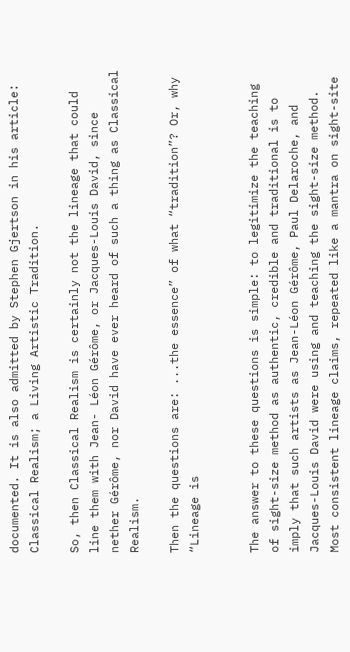documented. It is also admitted by Stephen Gjertson in his article: Classical Realism; a Living Artistic Tradition.

So, then Classical Realism is certainly not the lineage that could line them with Jean- Léon Gérôme, or Jacques-Louis David, since nether Gérôme, nor David have ever heard of such a thing as Classical Realism.

Then the questions are: ...the essence” of what “tradition”? Or, why “Lineage is


The answer to these questions is simple: to legitimize the teaching of sight-size method as authentic, credible and traditional is to imply that such artists as Jean-Léon Gérôme, Paul Delaroche, and Jacques-Louis David were using and teaching the sight-size method. Most consistent lineage claims, repeated like a mantra on sight-site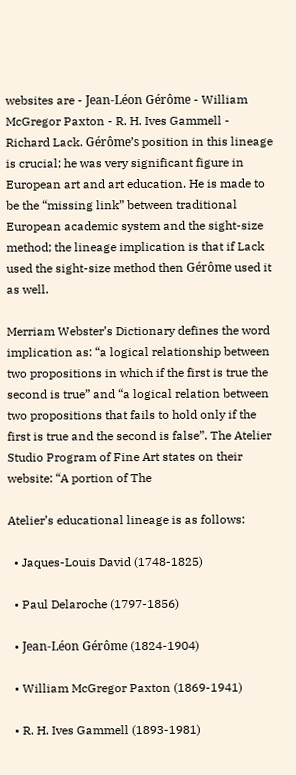websites are - Jean-Léon Gérôme - William McGregor Paxton - R. H. Ives Gammell - Richard Lack. Gérôme’s position in this lineage is crucial; he was very significant figure in European art and art education. He is made to be the “missing link” between traditional European academic system and the sight-size method; the lineage implication is that if Lack used the sight-size method then Gérôme used it as well.

Merriam Webster’s Dictionary defines the word implication as: “a logical relationship between two propositions in which if the first is true the second is true” and “a logical relation between two propositions that fails to hold only if the first is true and the second is false”. The Atelier Studio Program of Fine Art states on their website: “A portion of The

Atelier’s educational lineage is as follows:

  • Jaques-Louis David (1748-1825)

  • Paul Delaroche (1797-1856)

  • Jean-Léon Gérôme (1824-1904)

  • William McGregor Paxton (1869-1941)

  • R. H. Ives Gammell (1893-1981)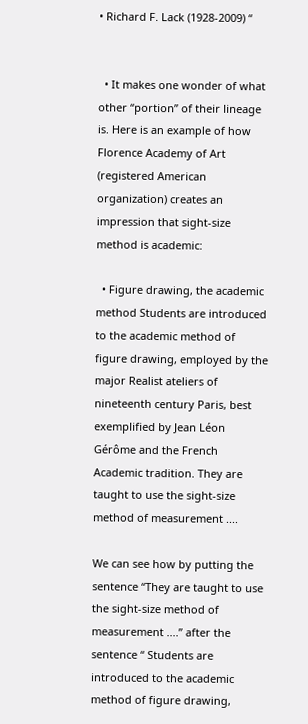• Richard F. Lack (1928-2009) “


  • It makes one wonder of what other “portion” of their lineage is. Here is an example of how Florence Academy of Art (registered American organization) creates an impression that sight-size method is academic:

  • Figure drawing, the academic method Students are introduced to the academic method of figure drawing, employed by the major Realist ateliers of nineteenth century Paris, best exemplified by Jean Léon Gérôme and the French Academic tradition. They are taught to use the sight-size method of measurement ....

We can see how by putting the sentence “They are taught to use the sight-size method of measurement ....” after the sentence “ Students are introduced to the academic method of figure drawing,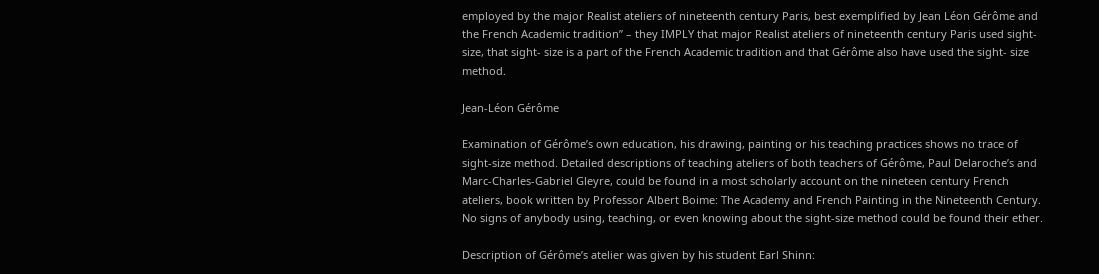employed by the major Realist ateliers of nineteenth century Paris, best exemplified by Jean Léon Gérôme and the French Academic tradition” – they IMPLY that major Realist ateliers of nineteenth century Paris used sight-size, that sight- size is a part of the French Academic tradition and that Gérôme also have used the sight- size method.

Jean-Léon Gérôme

Examination of Gérôme’s own education, his drawing, painting or his teaching practices shows no trace of sight-size method. Detailed descriptions of teaching ateliers of both teachers of Gérôme, Paul Delaroche’s and Marc-Charles-Gabriel Gleyre, could be found in a most scholarly account on the nineteen century French ateliers, book written by Professor Albert Boime: The Academy and French Painting in the Nineteenth Century. No signs of anybody using, teaching, or even knowing about the sight-size method could be found their ether.

Description of Gérôme’s atelier was given by his student Earl Shinn: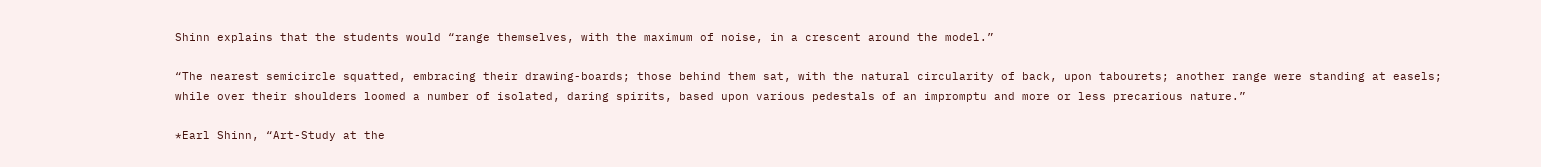Shinn explains that the students would “range themselves, with the maximum of noise, in a crescent around the model.”

“The nearest semicircle squatted, embracing their drawing-boards; those behind them sat, with the natural circularity of back, upon tabourets; another range were standing at easels; while over their shoulders loomed a number of isolated, daring spirits, based upon various pedestals of an impromptu and more or less precarious nature.”

*Earl Shinn, “Art-Study at the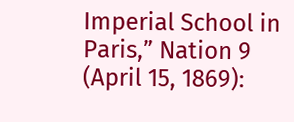Imperial School in Paris,” Nation 9 (April 15, 1869):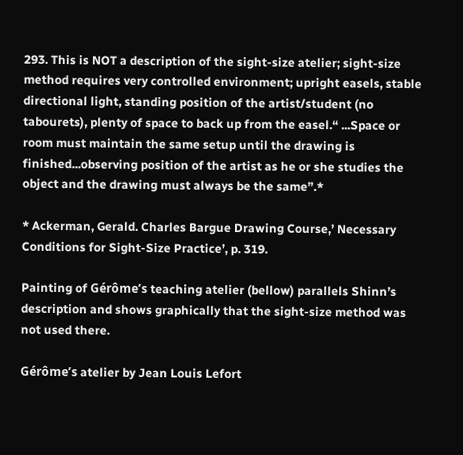293. This is NOT a description of the sight-size atelier; sight-size method requires very controlled environment; upright easels, stable directional light, standing position of the artist/student (no tabourets), plenty of space to back up from the easel.“ ...Space or room must maintain the same setup until the drawing is finished...observing position of the artist as he or she studies the object and the drawing must always be the same”.*

* Ackerman, Gerald. Charles Bargue Drawing Course,’ Necessary Conditions for Sight-Size Practice’, p. 319.

Painting of Gérôme’s teaching atelier (bellow) parallels Shinn’s description and shows graphically that the sight-size method was not used there.

Gérôme’s atelier by Jean Louis Lefort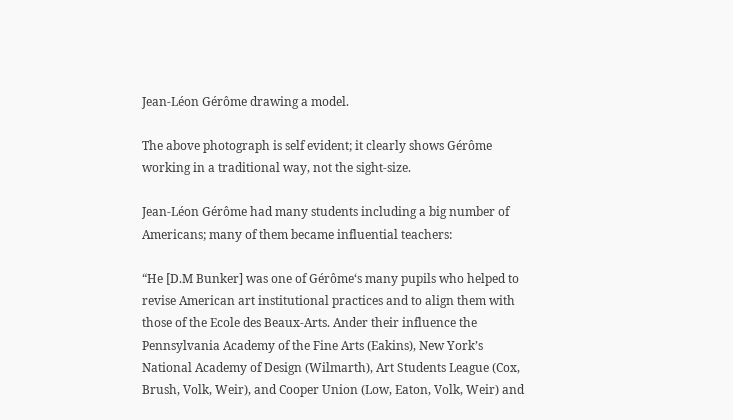Jean-Léon Gérôme drawing a model.

The above photograph is self evident; it clearly shows Gérôme working in a traditional way, not the sight-size.

Jean-Léon Gérôme had many students including a big number of Americans; many of them became influential teachers:

“He [D.M Bunker] was one of Gérôme‘s many pupils who helped to revise American art institutional practices and to align them with those of the Ecole des Beaux-Arts. Ander their influence the Pennsylvania Academy of the Fine Arts (Eakins), New York’s National Academy of Design (Wilmarth), Art Students League (Cox, Brush, Volk, Weir), and Cooper Union (Low, Eaton, Volk, Weir) and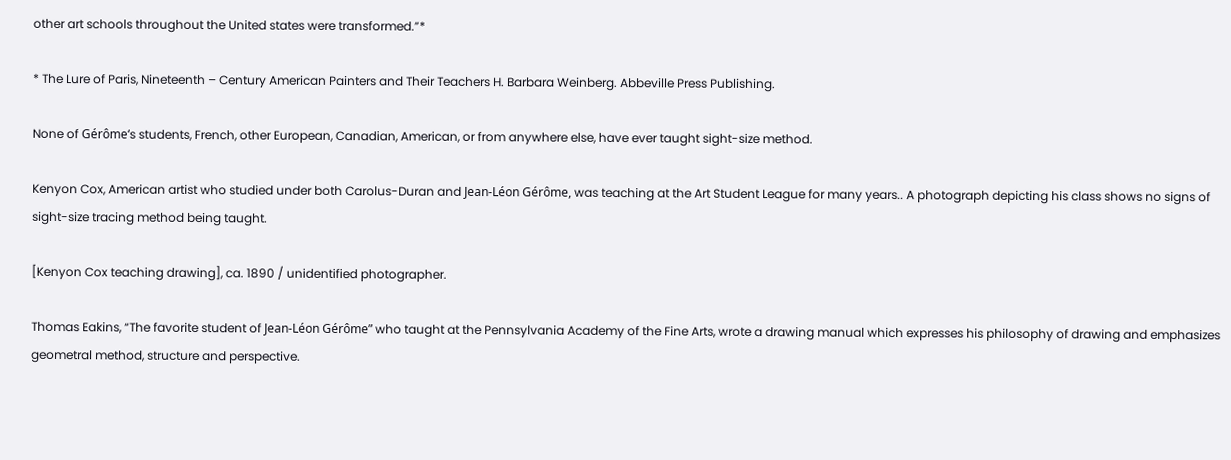other art schools throughout the United states were transformed.”*

* The Lure of Paris, Nineteenth – Century American Painters and Their Teachers H. Barbara Weinberg. Abbeville Press Publishing.

None of Gérôme‘s students, French, other European, Canadian, American, or from anywhere else, have ever taught sight-size method.

Kenyon Cox, American artist who studied under both Carolus-Duran and Jean-Léon Gérôme, was teaching at the Art Student League for many years.. A photograph depicting his class shows no signs of sight-size tracing method being taught.

[Kenyon Cox teaching drawing], ca. 1890 / unidentified photographer.

Thomas Eakins, “The favorite student of Jean-Léon Gérôme” who taught at the Pennsylvania Academy of the Fine Arts, wrote a drawing manual which expresses his philosophy of drawing and emphasizes geometral method, structure and perspective.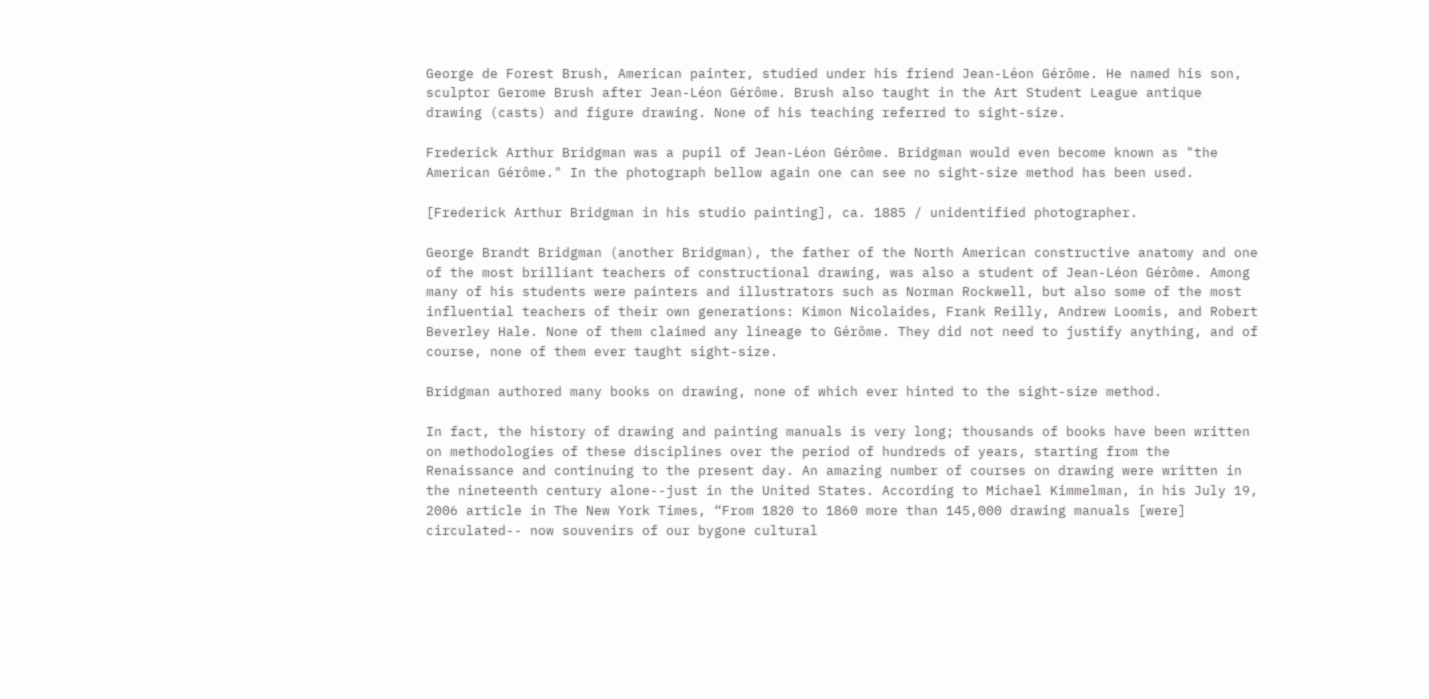George de Forest Brush, American painter, studied under his friend Jean-Léon Gérôme. He named his son, sculptor Gerome Brush after Jean-Léon Gérôme. Brush also taught in the Art Student League antique drawing (casts) and figure drawing. None of his teaching referred to sight-size.

Frederick Arthur Bridgman was a pupil of Jean-Léon Gérôme. Bridgman would even become known as "the American Gérôme." In the photograph bellow again one can see no sight-size method has been used.

[Frederick Arthur Bridgman in his studio painting], ca. 1885 / unidentified photographer.

George Brandt Bridgman (another Bridgman), the father of the North American constructive anatomy and one of the most brilliant teachers of constructional drawing, was also a student of Jean-Léon Gérôme. Among many of his students were painters and illustrators such as Norman Rockwell, but also some of the most influential teachers of their own generations: Kimon Nicolaides, Frank Reilly, Andrew Loomis, and Robert Beverley Hale. None of them claimed any lineage to Gérôme. They did not need to justify anything, and of course, none of them ever taught sight-size.

Bridgman authored many books on drawing, none of which ever hinted to the sight-size method.

In fact, the history of drawing and painting manuals is very long; thousands of books have been written on methodologies of these disciplines over the period of hundreds of years, starting from the Renaissance and continuing to the present day. An amazing number of courses on drawing were written in the nineteenth century alone--just in the United States. According to Michael Kimmelman, in his July 19, 2006 article in The New York Times, “From 1820 to 1860 more than 145,000 drawing manuals [were] circulated-- now souvenirs of our bygone cultural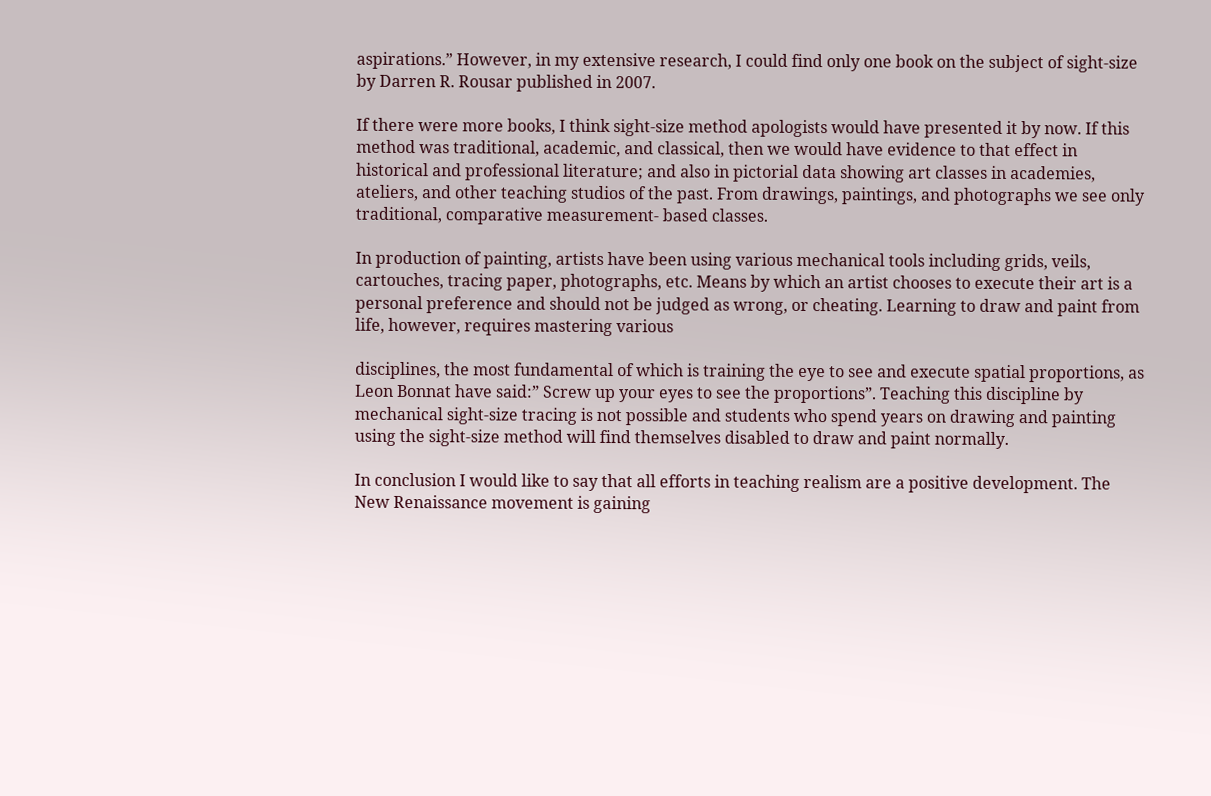aspirations.” However, in my extensive research, I could find only one book on the subject of sight-size by Darren R. Rousar published in 2007.

If there were more books, I think sight-size method apologists would have presented it by now. If this method was traditional, academic, and classical, then we would have evidence to that effect in historical and professional literature; and also in pictorial data showing art classes in academies, ateliers, and other teaching studios of the past. From drawings, paintings, and photographs we see only traditional, comparative measurement- based classes.

In production of painting, artists have been using various mechanical tools including grids, veils, cartouches, tracing paper, photographs, etc. Means by which an artist chooses to execute their art is a personal preference and should not be judged as wrong, or cheating. Learning to draw and paint from life, however, requires mastering various

disciplines, the most fundamental of which is training the eye to see and execute spatial proportions, as Leon Bonnat have said:” Screw up your eyes to see the proportions”. Teaching this discipline by mechanical sight-size tracing is not possible and students who spend years on drawing and painting using the sight-size method will find themselves disabled to draw and paint normally.

In conclusion I would like to say that all efforts in teaching realism are a positive development. The New Renaissance movement is gaining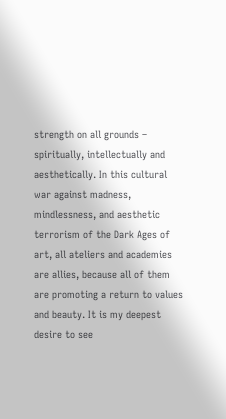strength on all grounds – spiritually, intellectually and aesthetically. In this cultural war against madness, mindlessness, and aesthetic terrorism of the Dark Ages of art, all ateliers and academies are allies, because all of them are promoting a return to values and beauty. It is my deepest desire to see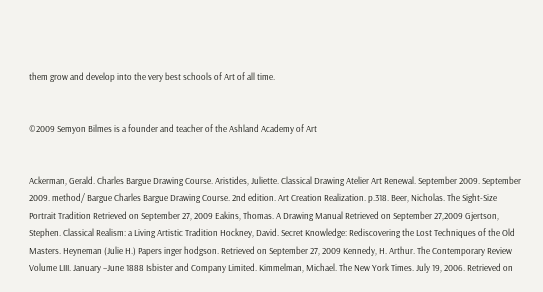them grow and develop into the very best schools of Art of all time.


©2009 Semyon Bilmes is a founder and teacher of the Ashland Academy of Art


Ackerman, Gerald. Charles Bargue Drawing Course. Aristides, Juliette. Classical Drawing Atelier Art Renewal. September 2009. September 2009. method/ Bargue Charles Bargue Drawing Course. 2nd edition. Art Creation Realization. p.318. Beer, Nicholas. The Sight-Size Portrait Tradition Retrieved on September 27, 2009 Eakins, Thomas. A Drawing Manual Retrieved on September 27,2009 Gjertson, Stephen. Classical Realism: a Living Artistic Tradition Hockney, David. Secret Knowledge: Rediscovering the Lost Techniques of the Old Masters. Heyneman (Julie H.) Papers inger hodgson. Retrieved on September 27, 2009 Kennedy, H. Arthur. The Contemporary Review Volume LIII. January –June 1888 Isbister and Company Limited. Kimmelman, Michael. The New York Times. July 19, 2006. Retrieved on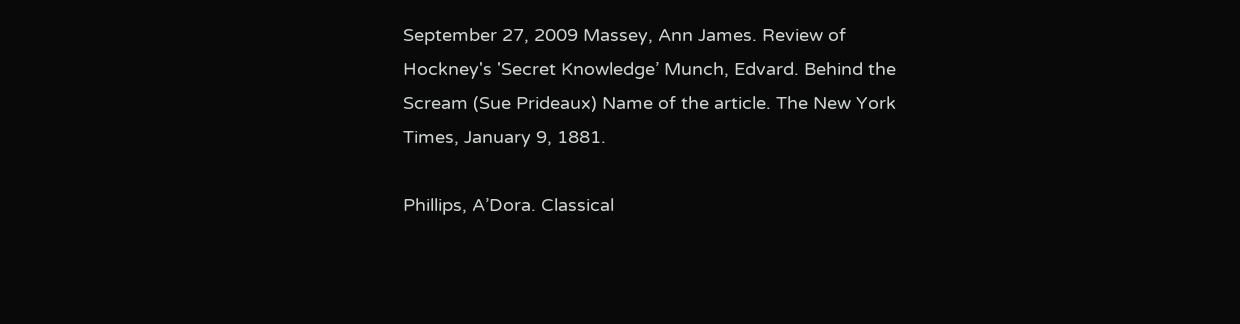September 27, 2009 Massey, Ann James. Review of Hockney's 'Secret Knowledge’ Munch, Edvard. Behind the Scream (Sue Prideaux) Name of the article. The New York Times, January 9, 1881.

Phillips, A’Dora. Classical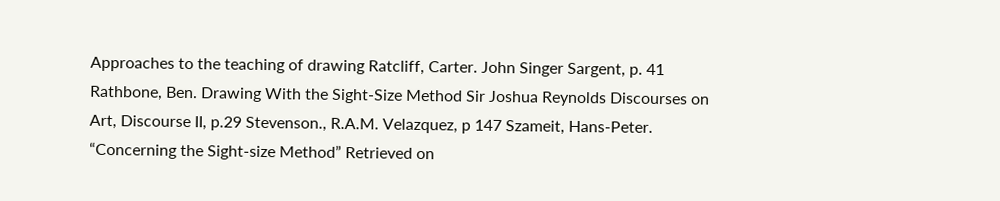Approaches to the teaching of drawing Ratcliff, Carter. John Singer Sargent, p. 41 Rathbone, Ben. Drawing With the Sight-Size Method Sir Joshua Reynolds Discourses on Art, Discourse II, p.29 Stevenson., R.A.M. Velazquez, p 147 Szameit, Hans-Peter. “Concerning the Sight-size Method” Retrieved on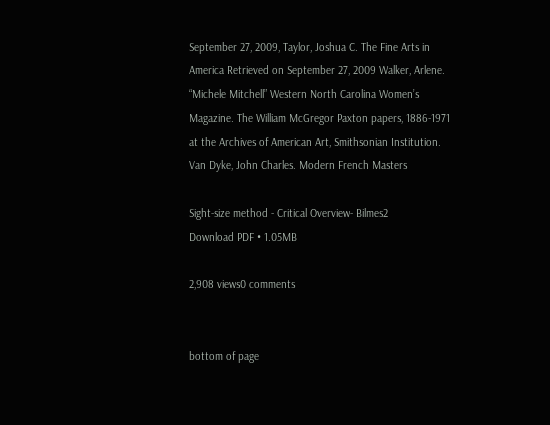September 27, 2009, Taylor, Joshua C. The Fine Arts in America Retrieved on September 27, 2009 Walker, Arlene. “Michele Mitchell” Western North Carolina Women’s Magazine. The William McGregor Paxton papers, 1886-1971 at the Archives of American Art, Smithsonian Institution. Van Dyke, John Charles. Modern French Masters

Sight-size method - Critical Overview- Bilmes2
Download PDF • 1.05MB

2,908 views0 comments


bottom of page